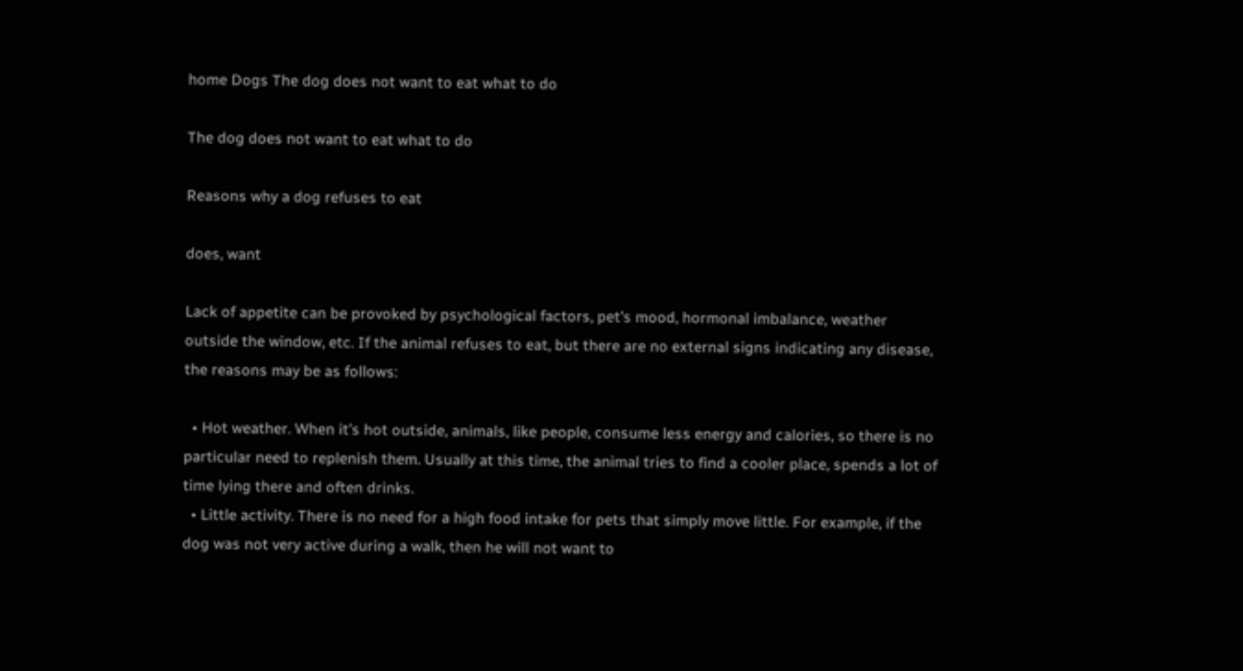home Dogs The dog does not want to eat what to do

The dog does not want to eat what to do

Reasons why a dog refuses to eat

does, want

Lack of appetite can be provoked by psychological factors, pet’s mood, hormonal imbalance, weather outside the window, etc. If the animal refuses to eat, but there are no external signs indicating any disease, the reasons may be as follows:

  • Hot weather. When it’s hot outside, animals, like people, consume less energy and calories, so there is no particular need to replenish them. Usually at this time, the animal tries to find a cooler place, spends a lot of time lying there and often drinks.
  • Little activity. There is no need for a high food intake for pets that simply move little. For example, if the dog was not very active during a walk, then he will not want to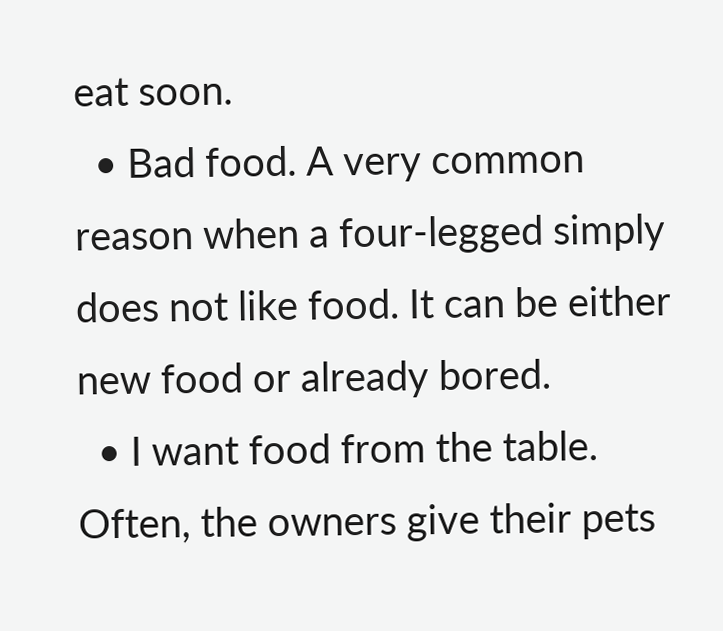eat soon.
  • Bad food. A very common reason when a four-legged simply does not like food. It can be either new food or already bored.
  • I want food from the table. Often, the owners give their pets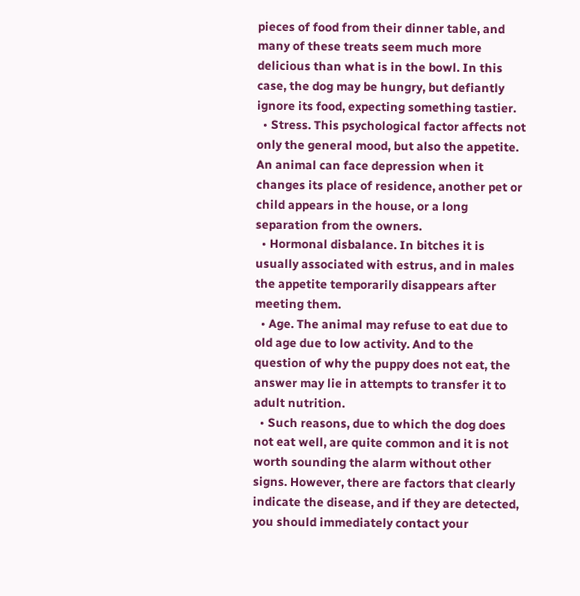pieces of food from their dinner table, and many of these treats seem much more delicious than what is in the bowl. In this case, the dog may be hungry, but defiantly ignore its food, expecting something tastier.
  • Stress. This psychological factor affects not only the general mood, but also the appetite. An animal can face depression when it changes its place of residence, another pet or child appears in the house, or a long separation from the owners.
  • Hormonal disbalance. In bitches it is usually associated with estrus, and in males the appetite temporarily disappears after meeting them.
  • Age. The animal may refuse to eat due to old age due to low activity. And to the question of why the puppy does not eat, the answer may lie in attempts to transfer it to adult nutrition.
  • Such reasons, due to which the dog does not eat well, are quite common and it is not worth sounding the alarm without other signs. However, there are factors that clearly indicate the disease, and if they are detected, you should immediately contact your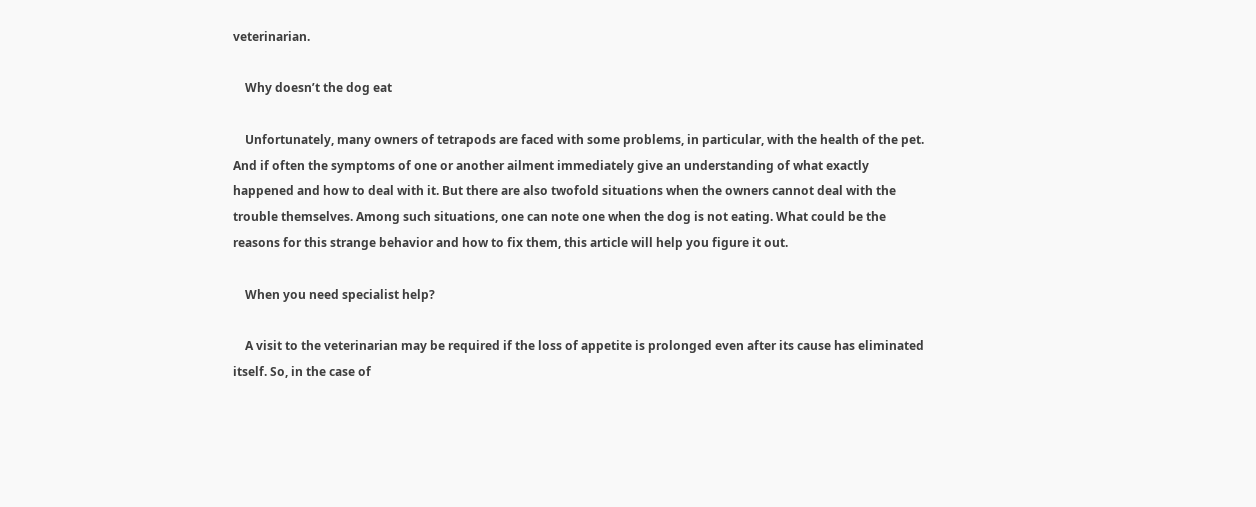veterinarian.

    Why doesn’t the dog eat

    Unfortunately, many owners of tetrapods are faced with some problems, in particular, with the health of the pet. And if often the symptoms of one or another ailment immediately give an understanding of what exactly happened and how to deal with it. But there are also twofold situations when the owners cannot deal with the trouble themselves. Among such situations, one can note one when the dog is not eating. What could be the reasons for this strange behavior and how to fix them, this article will help you figure it out.

    When you need specialist help?

    A visit to the veterinarian may be required if the loss of appetite is prolonged even after its cause has eliminated itself. So, in the case of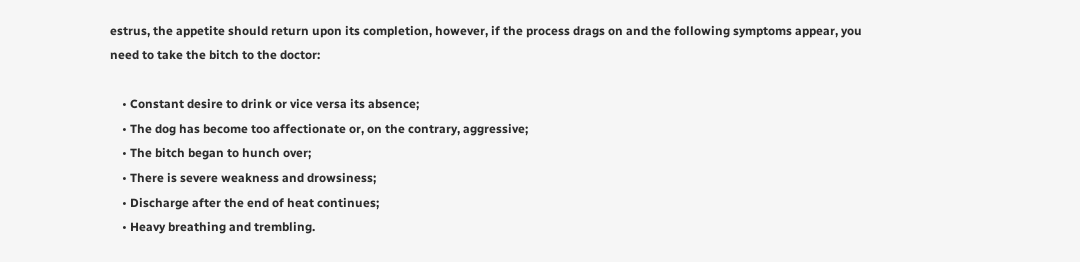estrus, the appetite should return upon its completion, however, if the process drags on and the following symptoms appear, you need to take the bitch to the doctor:

    • Constant desire to drink or vice versa its absence;
    • The dog has become too affectionate or, on the contrary, aggressive;
    • The bitch began to hunch over;
    • There is severe weakness and drowsiness;
    • Discharge after the end of heat continues;
    • Heavy breathing and trembling.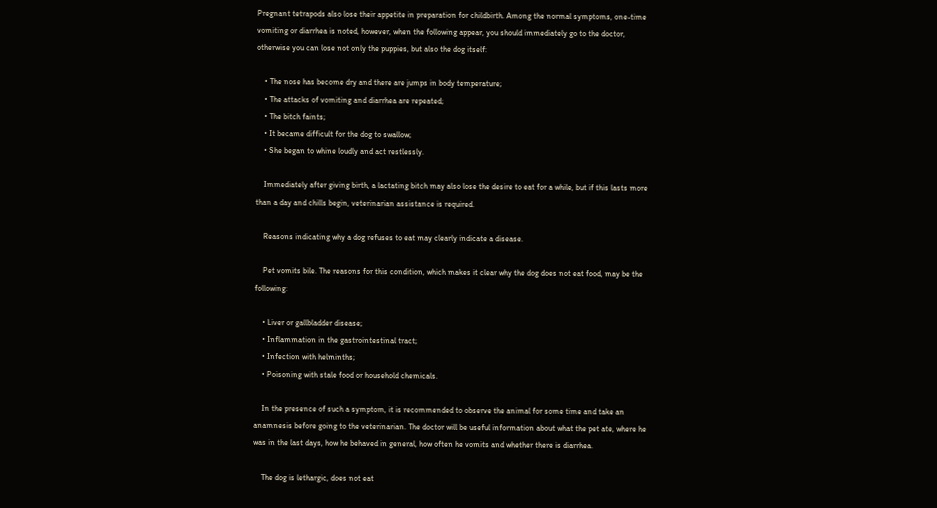Pregnant tetrapods also lose their appetite in preparation for childbirth. Among the normal symptoms, one-time vomiting or diarrhea is noted, however, when the following appear, you should immediately go to the doctor, otherwise you can lose not only the puppies, but also the dog itself:

    • The nose has become dry and there are jumps in body temperature;
    • The attacks of vomiting and diarrhea are repeated;
    • The bitch faints;
    • It became difficult for the dog to swallow;
    • She began to whine loudly and act restlessly.

    Immediately after giving birth, a lactating bitch may also lose the desire to eat for a while, but if this lasts more than a day and chills begin, veterinarian assistance is required.

    Reasons indicating why a dog refuses to eat may clearly indicate a disease.

    Pet vomits bile. The reasons for this condition, which makes it clear why the dog does not eat food, may be the following:

    • Liver or gallbladder disease;
    • Inflammation in the gastrointestinal tract;
    • Infection with helminths;
    • Poisoning with stale food or household chemicals.

    In the presence of such a symptom, it is recommended to observe the animal for some time and take an anamnesis before going to the veterinarian. The doctor will be useful information about what the pet ate, where he was in the last days, how he behaved in general, how often he vomits and whether there is diarrhea.

    The dog is lethargic, does not eat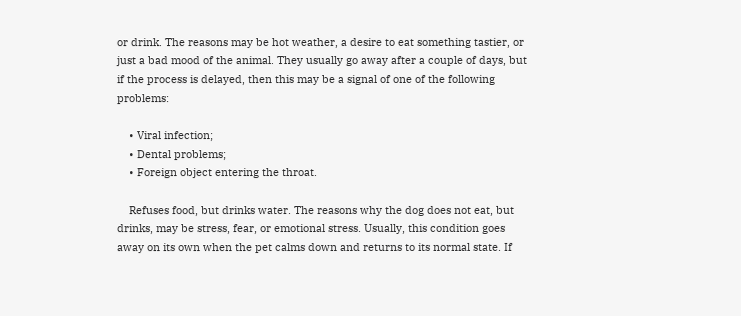or drink. The reasons may be hot weather, a desire to eat something tastier, or just a bad mood of the animal. They usually go away after a couple of days, but if the process is delayed, then this may be a signal of one of the following problems:

    • Viral infection;
    • Dental problems;
    • Foreign object entering the throat.

    Refuses food, but drinks water. The reasons why the dog does not eat, but drinks, may be stress, fear, or emotional stress. Usually, this condition goes away on its own when the pet calms down and returns to its normal state. If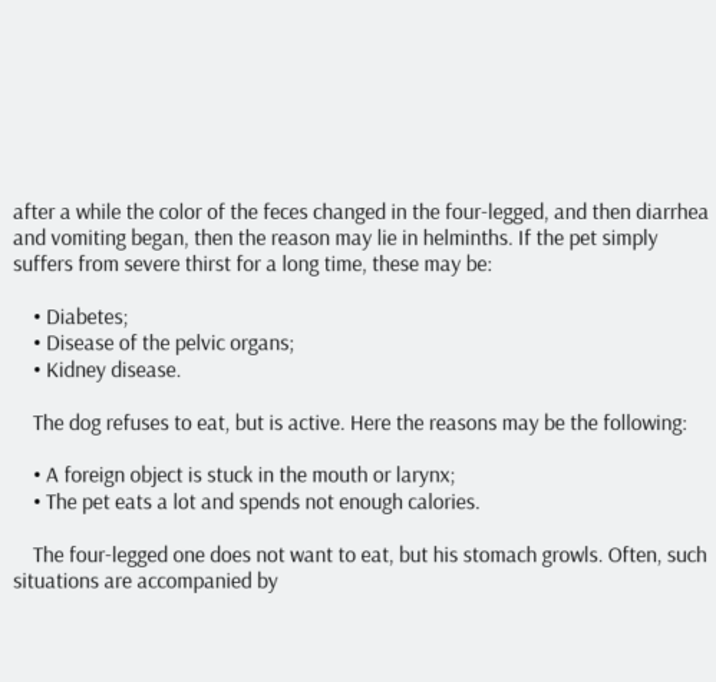after a while the color of the feces changed in the four-legged, and then diarrhea and vomiting began, then the reason may lie in helminths. If the pet simply suffers from severe thirst for a long time, these may be:

    • Diabetes;
    • Disease of the pelvic organs;
    • Kidney disease.

    The dog refuses to eat, but is active. Here the reasons may be the following:

    • A foreign object is stuck in the mouth or larynx;
    • The pet eats a lot and spends not enough calories.

    The four-legged one does not want to eat, but his stomach growls. Often, such situations are accompanied by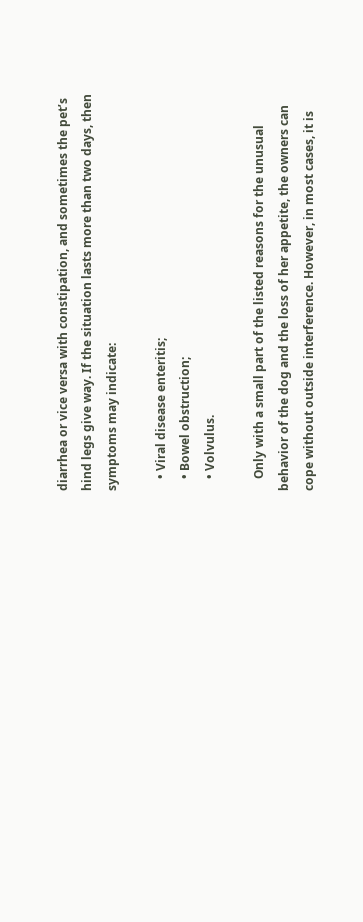diarrhea or vice versa with constipation, and sometimes the pet’s hind legs give way. If the situation lasts more than two days, then symptoms may indicate:

    • Viral disease enteritis;
    • Bowel obstruction;
    • Volvulus.

    Only with a small part of the listed reasons for the unusual behavior of the dog and the loss of her appetite, the owners can cope without outside interference. However, in most cases, it is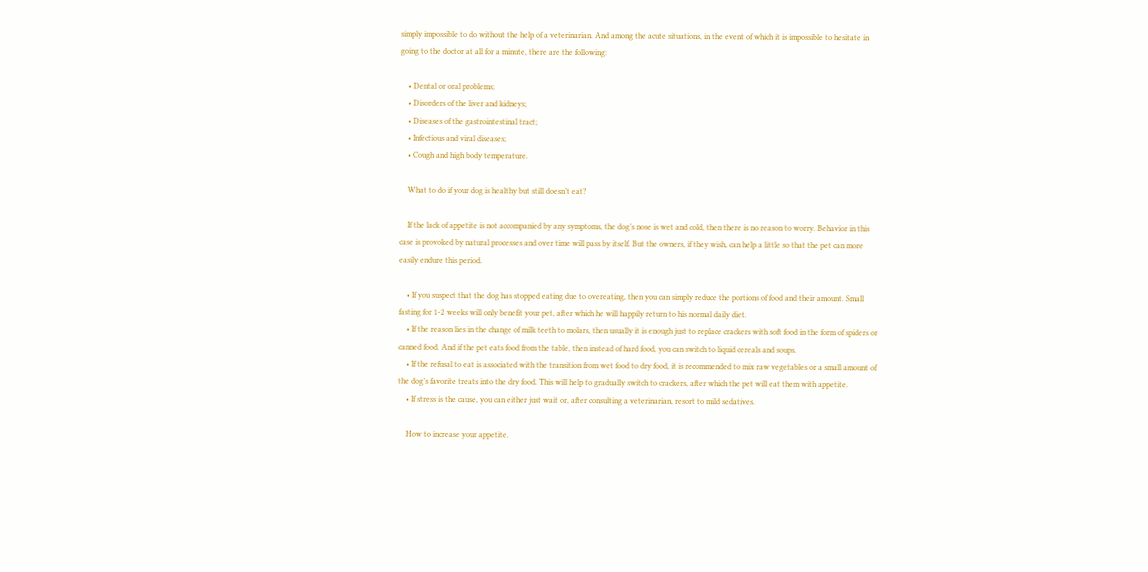simply impossible to do without the help of a veterinarian. And among the acute situations, in the event of which it is impossible to hesitate in going to the doctor at all for a minute, there are the following:

    • Dental or oral problems;
    • Disorders of the liver and kidneys;
    • Diseases of the gastrointestinal tract;
    • Infectious and viral diseases;
    • Cough and high body temperature.

    What to do if your dog is healthy but still doesn’t eat?

    If the lack of appetite is not accompanied by any symptoms, the dog’s nose is wet and cold, then there is no reason to worry. Behavior in this case is provoked by natural processes and over time will pass by itself. But the owners, if they wish, can help a little so that the pet can more easily endure this period.

    • If you suspect that the dog has stopped eating due to overeating, then you can simply reduce the portions of food and their amount. Small fasting for 1-2 weeks will only benefit your pet, after which he will happily return to his normal daily diet.
    • If the reason lies in the change of milk teeth to molars, then usually it is enough just to replace crackers with soft food in the form of spiders or canned food. And if the pet eats food from the table, then instead of hard food, you can switch to liquid cereals and soups.
    • If the refusal to eat is associated with the transition from wet food to dry food, it is recommended to mix raw vegetables or a small amount of the dog’s favorite treats into the dry food. This will help to gradually switch to crackers, after which the pet will eat them with appetite.
    • If stress is the cause, you can either just wait or, after consulting a veterinarian, resort to mild sedatives.

    How to increase your appetite.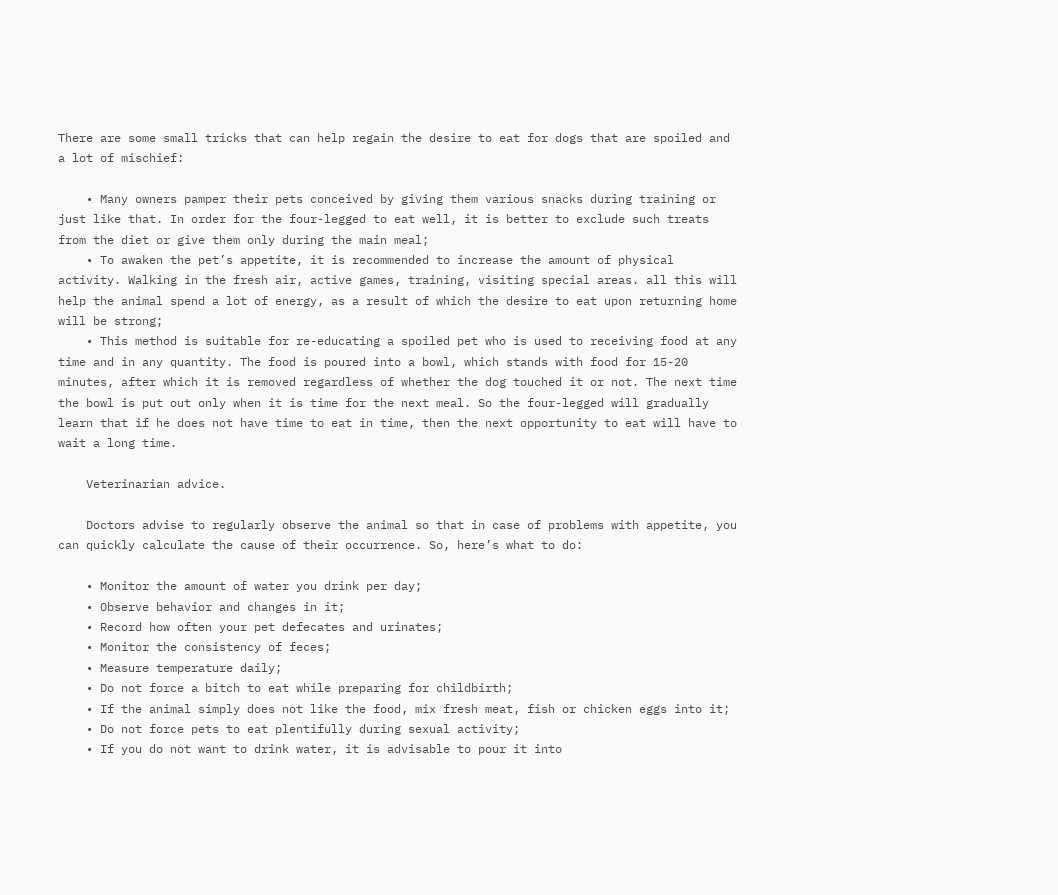There are some small tricks that can help regain the desire to eat for dogs that are spoiled and a lot of mischief:

    • Many owners pamper their pets conceived by giving them various snacks during training or just like that. In order for the four-legged to eat well, it is better to exclude such treats from the diet or give them only during the main meal;
    • To awaken the pet’s appetite, it is recommended to increase the amount of physical activity. Walking in the fresh air, active games, training, visiting special areas. all this will help the animal spend a lot of energy, as a result of which the desire to eat upon returning home will be strong;
    • This method is suitable for re-educating a spoiled pet who is used to receiving food at any time and in any quantity. The food is poured into a bowl, which stands with food for 15-20 minutes, after which it is removed regardless of whether the dog touched it or not. The next time the bowl is put out only when it is time for the next meal. So the four-legged will gradually learn that if he does not have time to eat in time, then the next opportunity to eat will have to wait a long time.

    Veterinarian advice.

    Doctors advise to regularly observe the animal so that in case of problems with appetite, you can quickly calculate the cause of their occurrence. So, here’s what to do:

    • Monitor the amount of water you drink per day;
    • Observe behavior and changes in it;
    • Record how often your pet defecates and urinates;
    • Monitor the consistency of feces;
    • Measure temperature daily;
    • Do not force a bitch to eat while preparing for childbirth;
    • If the animal simply does not like the food, mix fresh meat, fish or chicken eggs into it;
    • Do not force pets to eat plentifully during sexual activity;
    • If you do not want to drink water, it is advisable to pour it into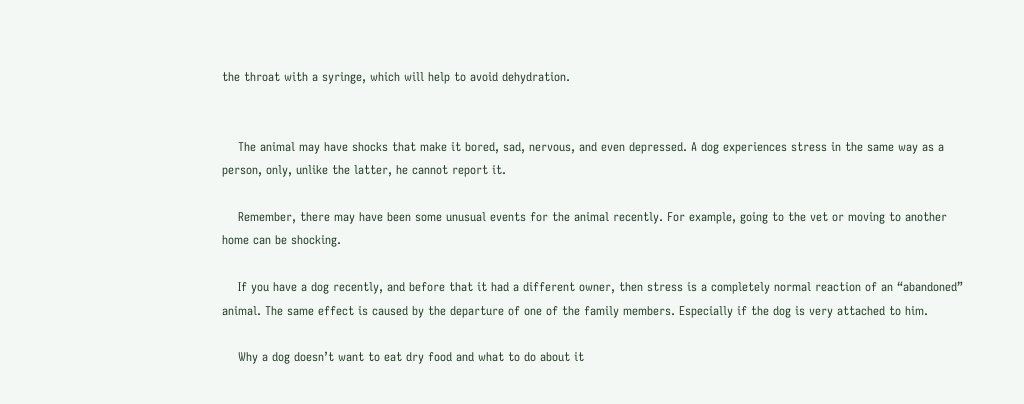the throat with a syringe, which will help to avoid dehydration.


    The animal may have shocks that make it bored, sad, nervous, and even depressed. A dog experiences stress in the same way as a person, only, unlike the latter, he cannot report it.

    Remember, there may have been some unusual events for the animal recently. For example, going to the vet or moving to another home can be shocking.

    If you have a dog recently, and before that it had a different owner, then stress is a completely normal reaction of an “abandoned” animal. The same effect is caused by the departure of one of the family members. Especially if the dog is very attached to him.

    Why a dog doesn’t want to eat dry food and what to do about it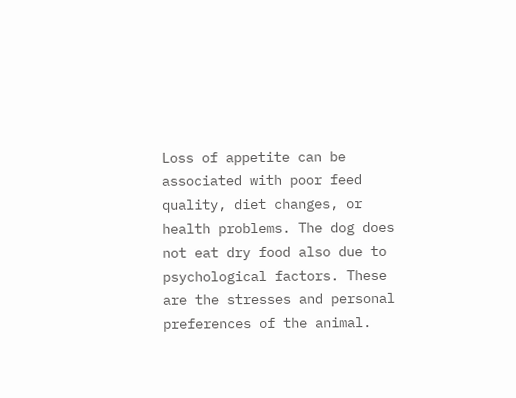Loss of appetite can be associated with poor feed quality, diet changes, or health problems. The dog does not eat dry food also due to psychological factors. These are the stresses and personal preferences of the animal.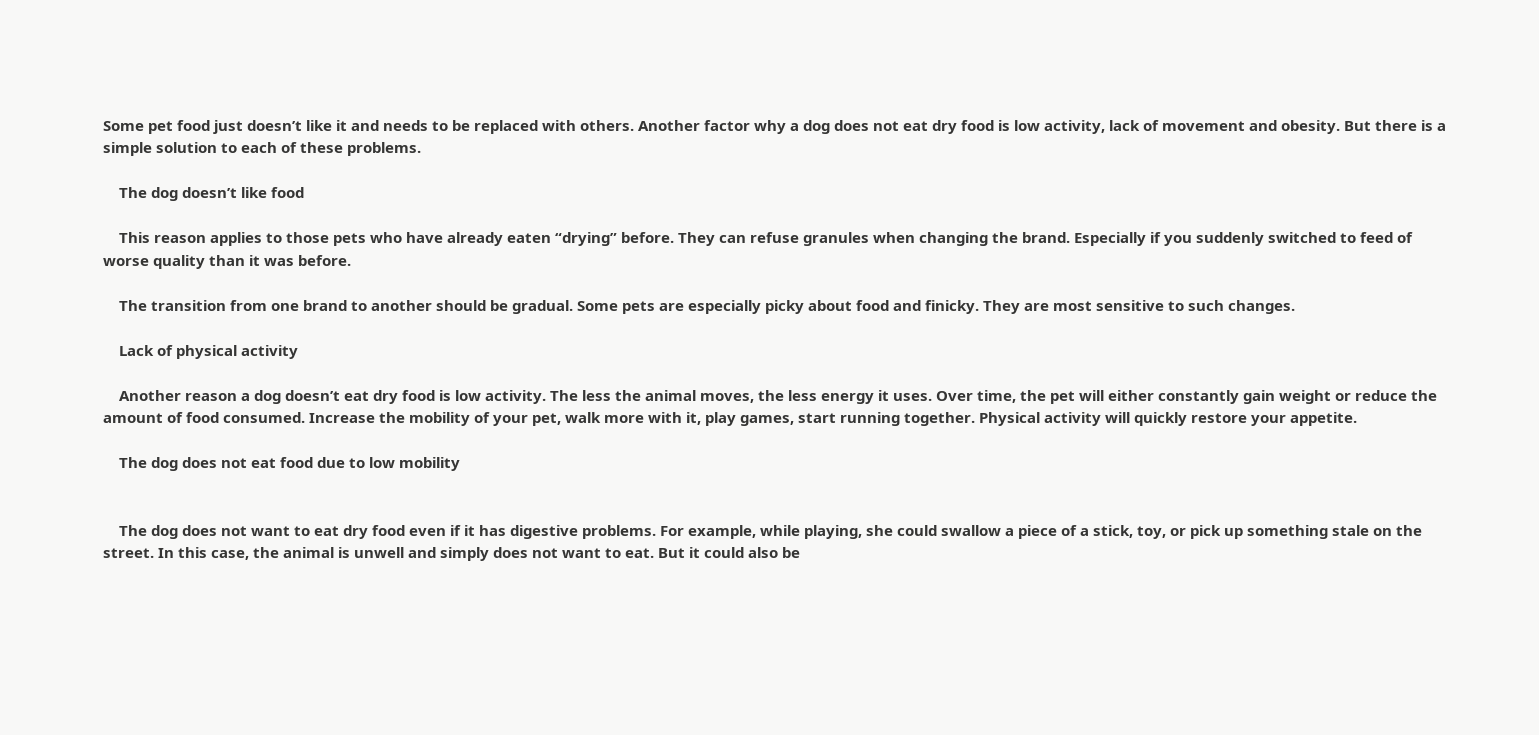Some pet food just doesn’t like it and needs to be replaced with others. Another factor why a dog does not eat dry food is low activity, lack of movement and obesity. But there is a simple solution to each of these problems.

    The dog doesn’t like food

    This reason applies to those pets who have already eaten “drying” before. They can refuse granules when changing the brand. Especially if you suddenly switched to feed of worse quality than it was before.

    The transition from one brand to another should be gradual. Some pets are especially picky about food and finicky. They are most sensitive to such changes.

    Lack of physical activity

    Another reason a dog doesn’t eat dry food is low activity. The less the animal moves, the less energy it uses. Over time, the pet will either constantly gain weight or reduce the amount of food consumed. Increase the mobility of your pet, walk more with it, play games, start running together. Physical activity will quickly restore your appetite.

    The dog does not eat food due to low mobility


    The dog does not want to eat dry food even if it has digestive problems. For example, while playing, she could swallow a piece of a stick, toy, or pick up something stale on the street. In this case, the animal is unwell and simply does not want to eat. But it could also be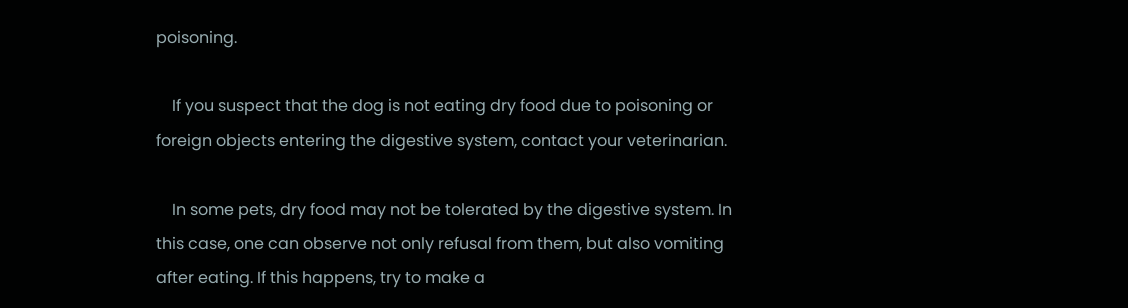poisoning.

    If you suspect that the dog is not eating dry food due to poisoning or foreign objects entering the digestive system, contact your veterinarian.

    In some pets, dry food may not be tolerated by the digestive system. In this case, one can observe not only refusal from them, but also vomiting after eating. If this happens, try to make a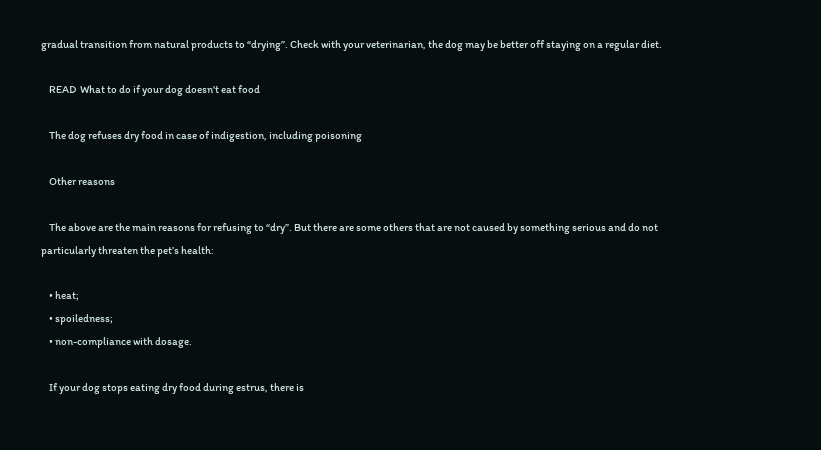gradual transition from natural products to “drying”. Check with your veterinarian, the dog may be better off staying on a regular diet.

    READ  What to do if your dog doesn't eat food

    The dog refuses dry food in case of indigestion, including poisoning

    Other reasons

    The above are the main reasons for refusing to “dry”. But there are some others that are not caused by something serious and do not particularly threaten the pet’s health:

    • heat;
    • spoiledness;
    • non-compliance with dosage.

    If your dog stops eating dry food during estrus, there is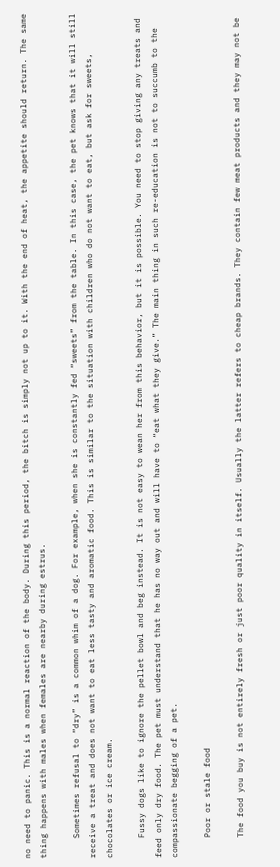no need to panic. This is a normal reaction of the body. During this period, the bitch is simply not up to it. With the end of heat, the appetite should return. The same thing happens with males when females are nearby during estrus.

    Sometimes refusal to “dry” is a common whim of a dog. For example, when she is constantly fed “sweets” from the table. In this case, the pet knows that it will still receive a treat and does not want to eat less tasty and aromatic food. This is similar to the situation with children who do not want to eat, but ask for sweets, chocolates or ice cream.

    Fussy dogs like to ignore the pellet bowl and beg instead. It is not easy to wean her from this behavior, but it is possible. You need to stop giving any treats and feed only dry food. The pet must understand that he has no way out and will have to “eat what they give.” The main thing in such re-education is not to succumb to the compassionate begging of a pet.

    Poor or stale food

    The food you buy is not entirely fresh or just poor quality in itself. Usually the latter refers to cheap brands. They contain few meat products and they may not be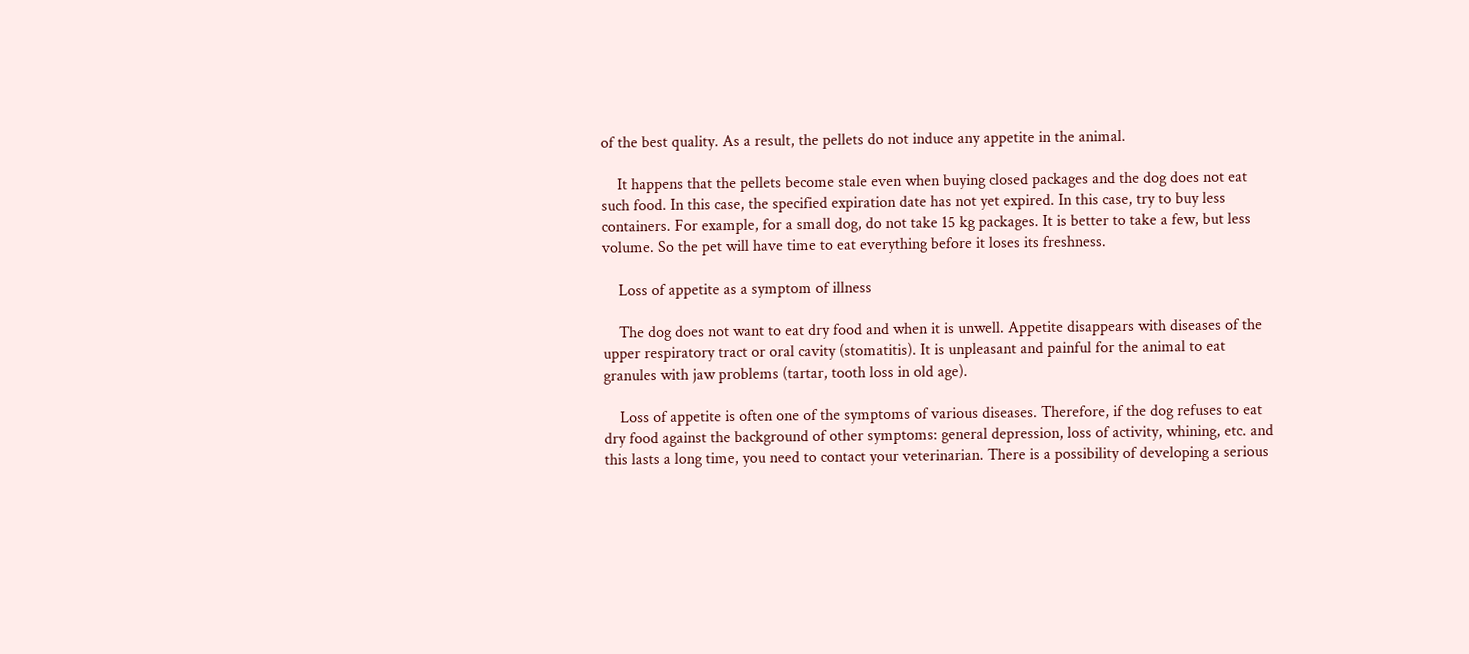of the best quality. As a result, the pellets do not induce any appetite in the animal.

    It happens that the pellets become stale even when buying closed packages and the dog does not eat such food. In this case, the specified expiration date has not yet expired. In this case, try to buy less containers. For example, for a small dog, do not take 15 kg packages. It is better to take a few, but less volume. So the pet will have time to eat everything before it loses its freshness.

    Loss of appetite as a symptom of illness

    The dog does not want to eat dry food and when it is unwell. Appetite disappears with diseases of the upper respiratory tract or oral cavity (stomatitis). It is unpleasant and painful for the animal to eat granules with jaw problems (tartar, tooth loss in old age).

    Loss of appetite is often one of the symptoms of various diseases. Therefore, if the dog refuses to eat dry food against the background of other symptoms: general depression, loss of activity, whining, etc. and this lasts a long time, you need to contact your veterinarian. There is a possibility of developing a serious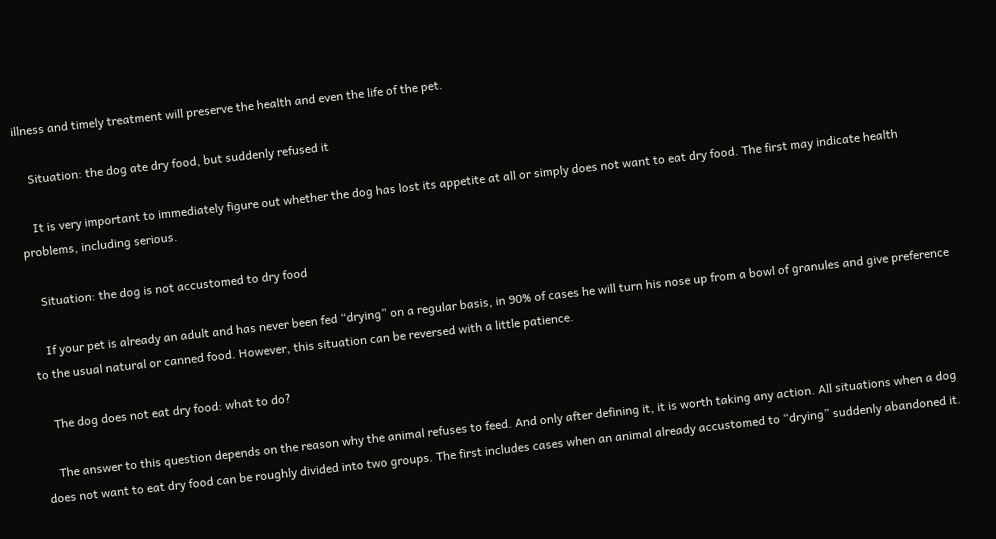illness and timely treatment will preserve the health and even the life of the pet.

    Situation: the dog ate dry food, but suddenly refused it

    It is very important to immediately figure out whether the dog has lost its appetite at all or simply does not want to eat dry food. The first may indicate health problems, including serious.

    Situation: the dog is not accustomed to dry food

    If your pet is already an adult and has never been fed “drying” on a regular basis, in 90% of cases he will turn his nose up from a bowl of granules and give preference to the usual natural or canned food. However, this situation can be reversed with a little patience.

    The dog does not eat dry food: what to do?

    The answer to this question depends on the reason why the animal refuses to feed. And only after defining it, it is worth taking any action. All situations when a dog does not want to eat dry food can be roughly divided into two groups. The first includes cases when an animal already accustomed to “drying” suddenly abandoned it.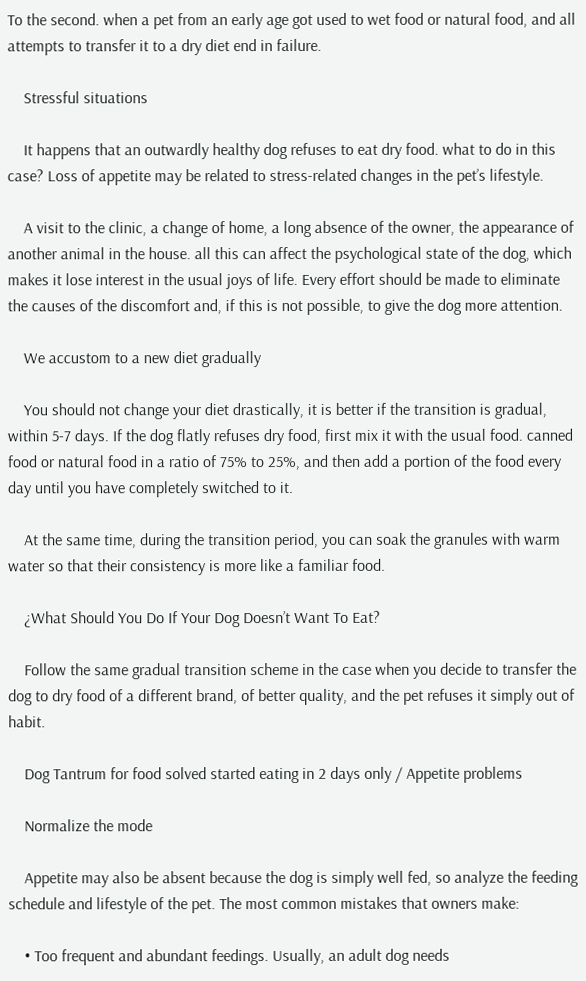To the second. when a pet from an early age got used to wet food or natural food, and all attempts to transfer it to a dry diet end in failure.

    Stressful situations

    It happens that an outwardly healthy dog refuses to eat dry food. what to do in this case? Loss of appetite may be related to stress-related changes in the pet’s lifestyle.

    A visit to the clinic, a change of home, a long absence of the owner, the appearance of another animal in the house. all this can affect the psychological state of the dog, which makes it lose interest in the usual joys of life. Every effort should be made to eliminate the causes of the discomfort and, if this is not possible, to give the dog more attention.

    We accustom to a new diet gradually

    You should not change your diet drastically, it is better if the transition is gradual, within 5-7 days. If the dog flatly refuses dry food, first mix it with the usual food. canned food or natural food in a ratio of 75% to 25%, and then add a portion of the food every day until you have completely switched to it.

    At the same time, during the transition period, you can soak the granules with warm water so that their consistency is more like a familiar food.

    ¿What Should You Do If Your Dog Doesn’t Want To Eat?

    Follow the same gradual transition scheme in the case when you decide to transfer the dog to dry food of a different brand, of better quality, and the pet refuses it simply out of habit.

    Dog Tantrum for food solved started eating in 2 days only / Appetite problems

    Normalize the mode

    Appetite may also be absent because the dog is simply well fed, so analyze the feeding schedule and lifestyle of the pet. The most common mistakes that owners make:

    • Too frequent and abundant feedings. Usually, an adult dog needs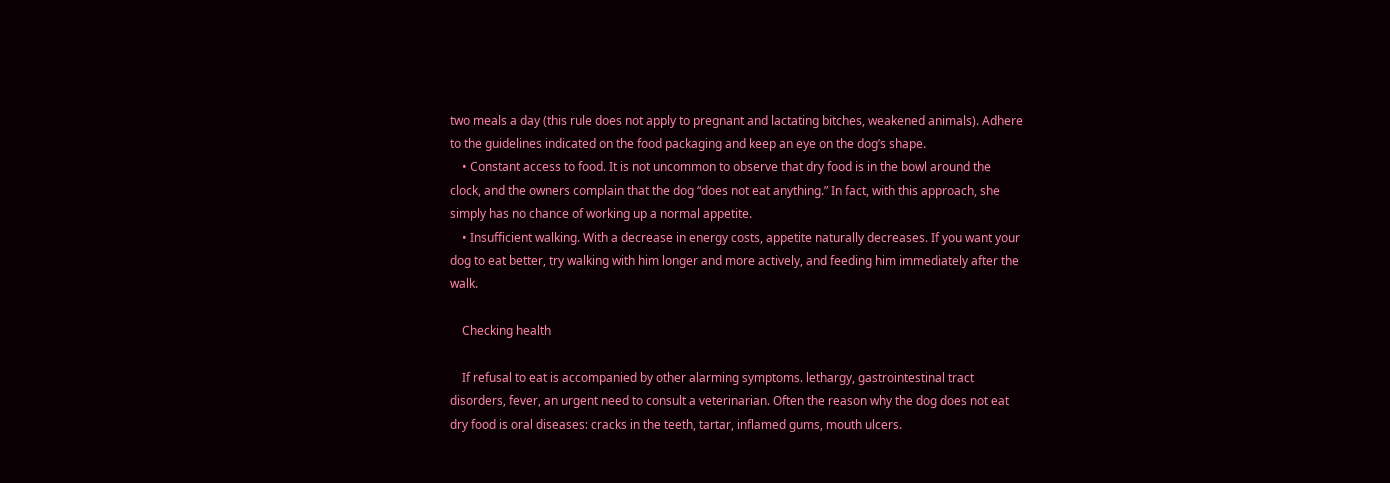two meals a day (this rule does not apply to pregnant and lactating bitches, weakened animals). Adhere to the guidelines indicated on the food packaging and keep an eye on the dog’s shape.
    • Constant access to food. It is not uncommon to observe that dry food is in the bowl around the clock, and the owners complain that the dog “does not eat anything.” In fact, with this approach, she simply has no chance of working up a normal appetite.
    • Insufficient walking. With a decrease in energy costs, appetite naturally decreases. If you want your dog to eat better, try walking with him longer and more actively, and feeding him immediately after the walk.

    Checking health

    If refusal to eat is accompanied by other alarming symptoms. lethargy, gastrointestinal tract disorders, fever, an urgent need to consult a veterinarian. Often the reason why the dog does not eat dry food is oral diseases: cracks in the teeth, tartar, inflamed gums, mouth ulcers.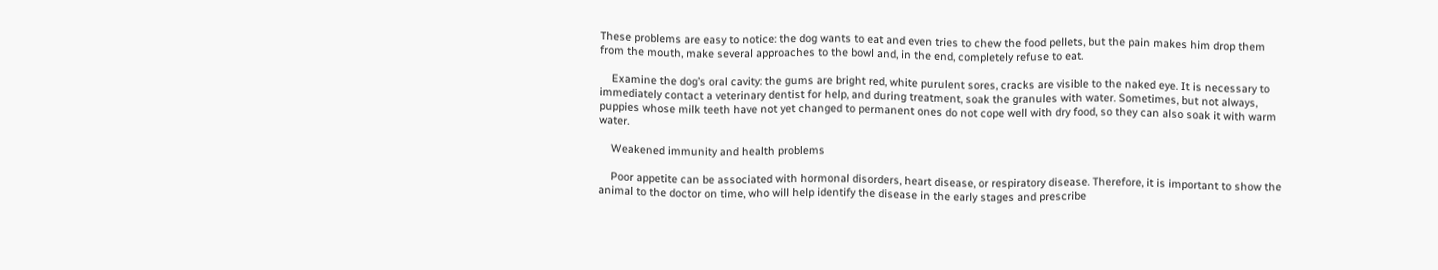These problems are easy to notice: the dog wants to eat and even tries to chew the food pellets, but the pain makes him drop them from the mouth, make several approaches to the bowl and, in the end, completely refuse to eat.

    Examine the dog’s oral cavity: the gums are bright red, white purulent sores, cracks are visible to the naked eye. It is necessary to immediately contact a veterinary dentist for help, and during treatment, soak the granules with water. Sometimes, but not always, puppies whose milk teeth have not yet changed to permanent ones do not cope well with dry food, so they can also soak it with warm water.

    Weakened immunity and health problems

    Poor appetite can be associated with hormonal disorders, heart disease, or respiratory disease. Therefore, it is important to show the animal to the doctor on time, who will help identify the disease in the early stages and prescribe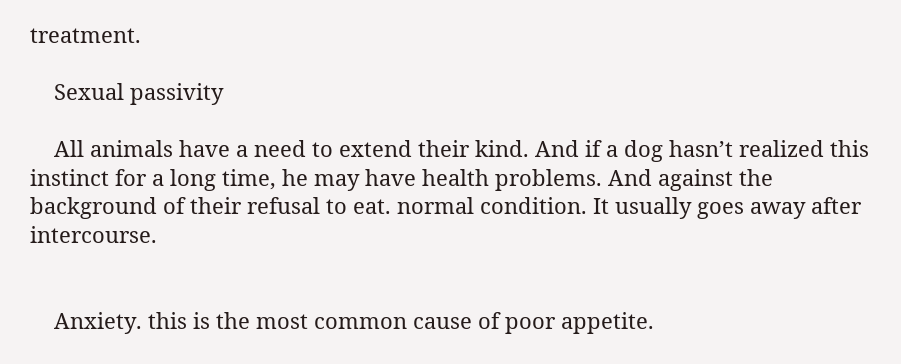treatment.

    Sexual passivity

    All animals have a need to extend their kind. And if a dog hasn’t realized this instinct for a long time, he may have health problems. And against the background of their refusal to eat. normal condition. It usually goes away after intercourse.


    Anxiety. this is the most common cause of poor appetite.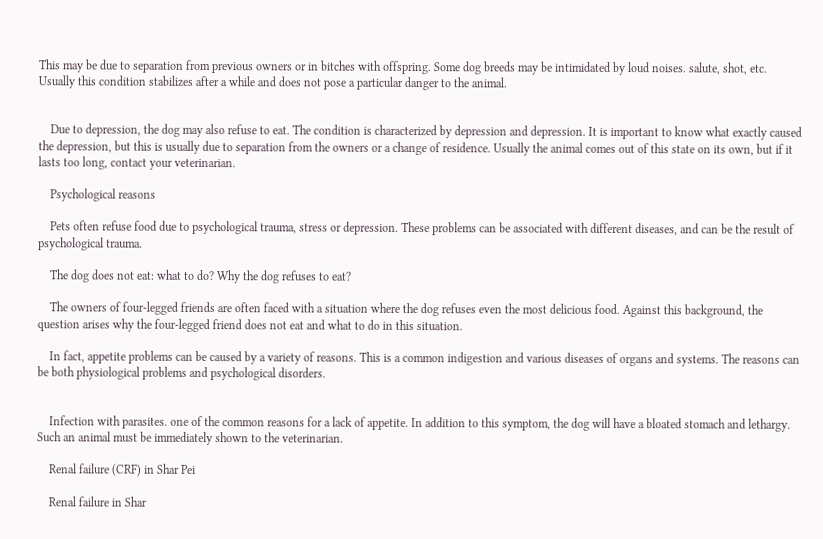This may be due to separation from previous owners or in bitches with offspring. Some dog breeds may be intimidated by loud noises. salute, shot, etc. Usually this condition stabilizes after a while and does not pose a particular danger to the animal.


    Due to depression, the dog may also refuse to eat. The condition is characterized by depression and depression. It is important to know what exactly caused the depression, but this is usually due to separation from the owners or a change of residence. Usually the animal comes out of this state on its own, but if it lasts too long, contact your veterinarian.

    Psychological reasons

    Pets often refuse food due to psychological trauma, stress or depression. These problems can be associated with different diseases, and can be the result of psychological trauma.

    The dog does not eat: what to do? Why the dog refuses to eat?

    The owners of four-legged friends are often faced with a situation where the dog refuses even the most delicious food. Against this background, the question arises why the four-legged friend does not eat and what to do in this situation.

    In fact, appetite problems can be caused by a variety of reasons. This is a common indigestion and various diseases of organs and systems. The reasons can be both physiological problems and psychological disorders.


    Infection with parasites. one of the common reasons for a lack of appetite. In addition to this symptom, the dog will have a bloated stomach and lethargy. Such an animal must be immediately shown to the veterinarian.

    Renal failure (CRF) in Shar Pei

    Renal failure in Shar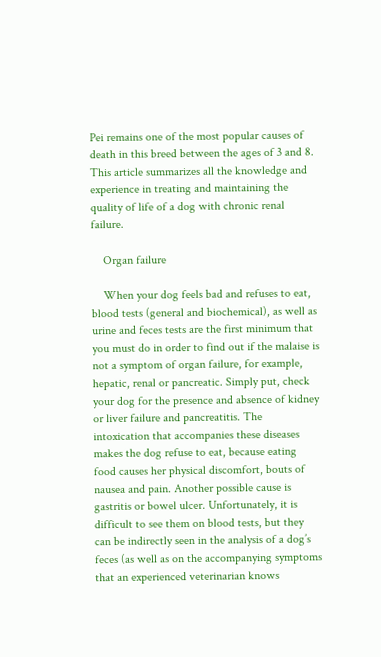Pei remains one of the most popular causes of death in this breed between the ages of 3 and 8. This article summarizes all the knowledge and experience in treating and maintaining the quality of life of a dog with chronic renal failure.

    Organ failure

    When your dog feels bad and refuses to eat, blood tests (general and biochemical), as well as urine and feces tests are the first minimum that you must do in order to find out if the malaise is not a symptom of organ failure, for example, hepatic, renal or pancreatic. Simply put, check your dog for the presence and absence of kidney or liver failure and pancreatitis. The intoxication that accompanies these diseases makes the dog refuse to eat, because eating food causes her physical discomfort, bouts of nausea and pain. Another possible cause is gastritis or bowel ulcer. Unfortunately, it is difficult to see them on blood tests, but they can be indirectly seen in the analysis of a dog’s feces (as well as on the accompanying symptoms that an experienced veterinarian knows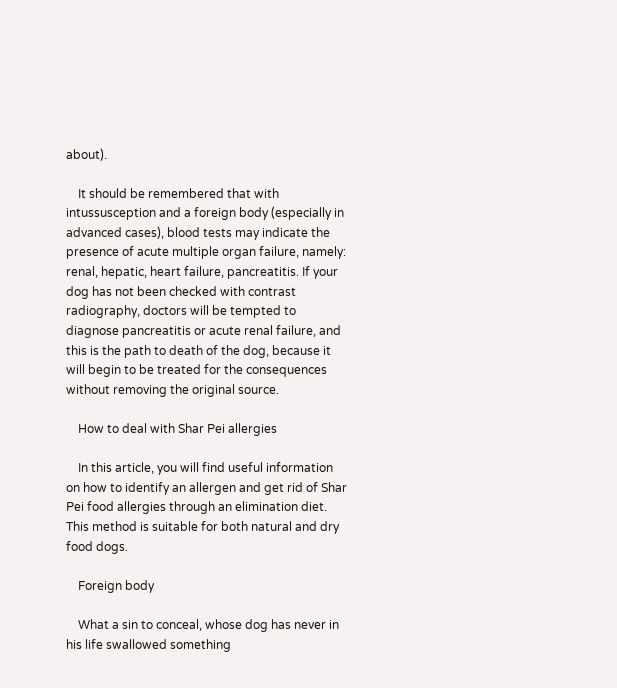about).

    It should be remembered that with intussusception and a foreign body (especially in advanced cases), blood tests may indicate the presence of acute multiple organ failure, namely: renal, hepatic, heart failure, pancreatitis. If your dog has not been checked with contrast radiography, doctors will be tempted to diagnose pancreatitis or acute renal failure, and this is the path to death of the dog, because it will begin to be treated for the consequences without removing the original source.

    How to deal with Shar Pei allergies

    In this article, you will find useful information on how to identify an allergen and get rid of Shar Pei food allergies through an elimination diet. This method is suitable for both natural and dry food dogs.

    Foreign body

    What a sin to conceal, whose dog has never in his life swallowed something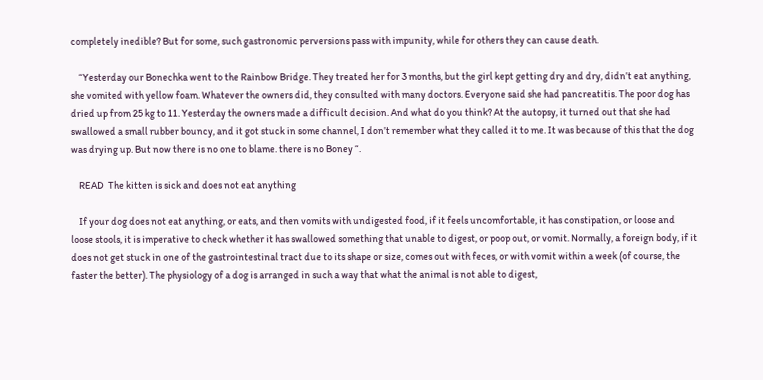completely inedible? But for some, such gastronomic perversions pass with impunity, while for others they can cause death.

    “Yesterday our Bonechka went to the Rainbow Bridge. They treated her for 3 months, but the girl kept getting dry and dry, didn’t eat anything, she vomited with yellow foam. Whatever the owners did, they consulted with many doctors. Everyone said she had pancreatitis. The poor dog has dried up from 25 kg to 11. Yesterday the owners made a difficult decision. And what do you think? At the autopsy, it turned out that she had swallowed a small rubber bouncy, and it got stuck in some channel, I don’t remember what they called it to me. It was because of this that the dog was drying up. But now there is no one to blame. there is no Boney “.

    READ  The kitten is sick and does not eat anything

    If your dog does not eat anything, or eats, and then vomits with undigested food, if it feels uncomfortable, it has constipation, or loose and loose stools, it is imperative to check whether it has swallowed something that unable to digest, or poop out, or vomit. Normally, a foreign body, if it does not get stuck in one of the gastrointestinal tract due to its shape or size, comes out with feces, or with vomit within a week (of course, the faster the better). The physiology of a dog is arranged in such a way that what the animal is not able to digest,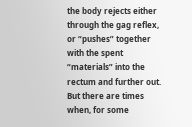the body rejects either through the gag reflex, or “pushes” together with the spent “materials” into the rectum and further out. But there are times when, for some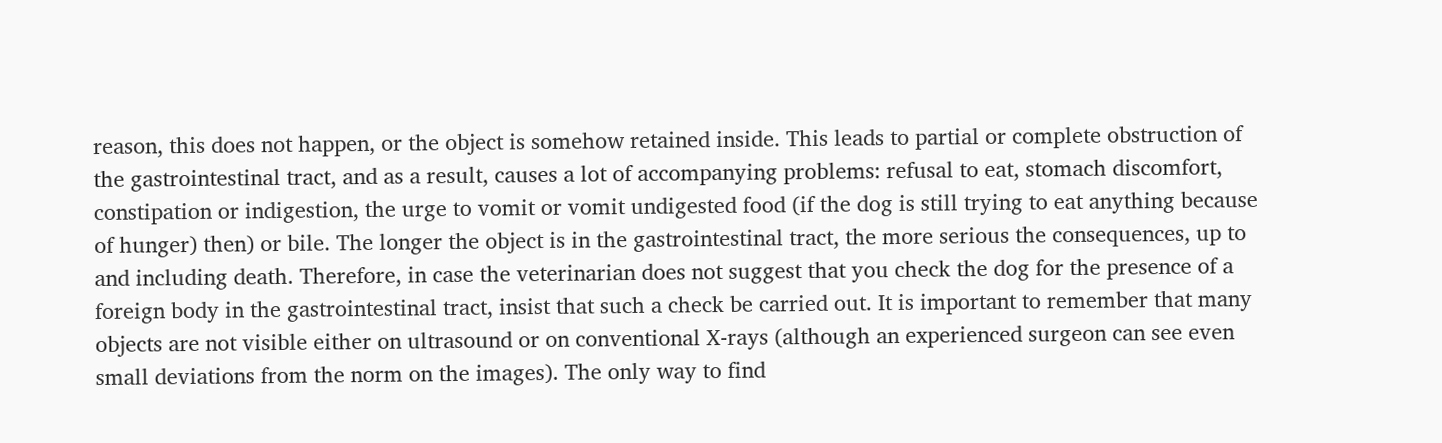reason, this does not happen, or the object is somehow retained inside. This leads to partial or complete obstruction of the gastrointestinal tract, and as a result, causes a lot of accompanying problems: refusal to eat, stomach discomfort, constipation or indigestion, the urge to vomit or vomit undigested food (if the dog is still trying to eat anything because of hunger) then) or bile. The longer the object is in the gastrointestinal tract, the more serious the consequences, up to and including death. Therefore, in case the veterinarian does not suggest that you check the dog for the presence of a foreign body in the gastrointestinal tract, insist that such a check be carried out. It is important to remember that many objects are not visible either on ultrasound or on conventional X-rays (although an experienced surgeon can see even small deviations from the norm on the images). The only way to find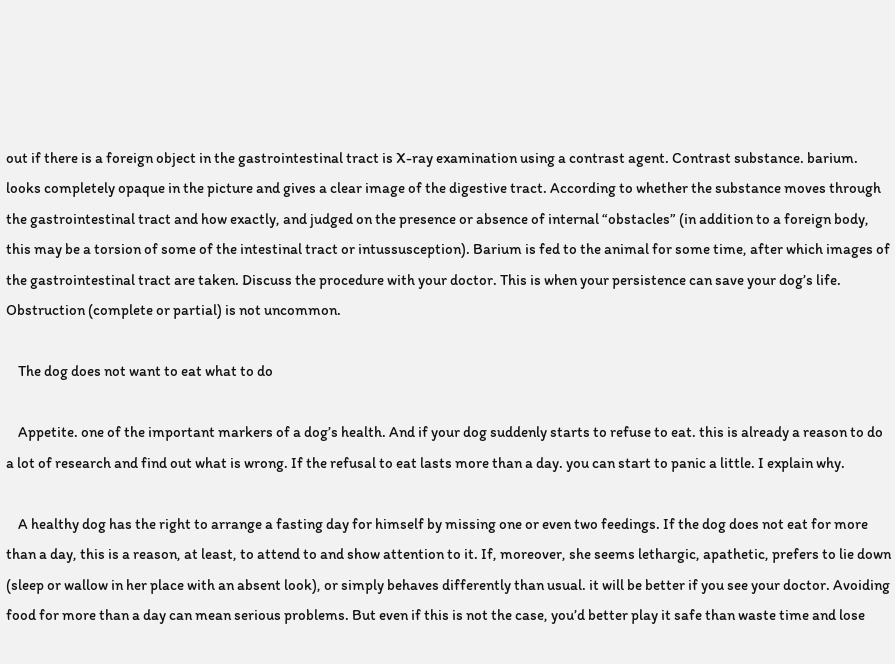out if there is a foreign object in the gastrointestinal tract is X-ray examination using a contrast agent. Contrast substance. barium. looks completely opaque in the picture and gives a clear image of the digestive tract. According to whether the substance moves through the gastrointestinal tract and how exactly, and judged on the presence or absence of internal “obstacles” (in addition to a foreign body, this may be a torsion of some of the intestinal tract or intussusception). Barium is fed to the animal for some time, after which images of the gastrointestinal tract are taken. Discuss the procedure with your doctor. This is when your persistence can save your dog’s life. Obstruction (complete or partial) is not uncommon.

    The dog does not want to eat what to do

    Appetite. one of the important markers of a dog’s health. And if your dog suddenly starts to refuse to eat. this is already a reason to do a lot of research and find out what is wrong. If the refusal to eat lasts more than a day. you can start to panic a little. I explain why.

    A healthy dog has the right to arrange a fasting day for himself by missing one or even two feedings. If the dog does not eat for more than a day, this is a reason, at least, to attend to and show attention to it. If, moreover, she seems lethargic, apathetic, prefers to lie down (sleep or wallow in her place with an absent look), or simply behaves differently than usual. it will be better if you see your doctor. Avoiding food for more than a day can mean serious problems. But even if this is not the case, you’d better play it safe than waste time and lose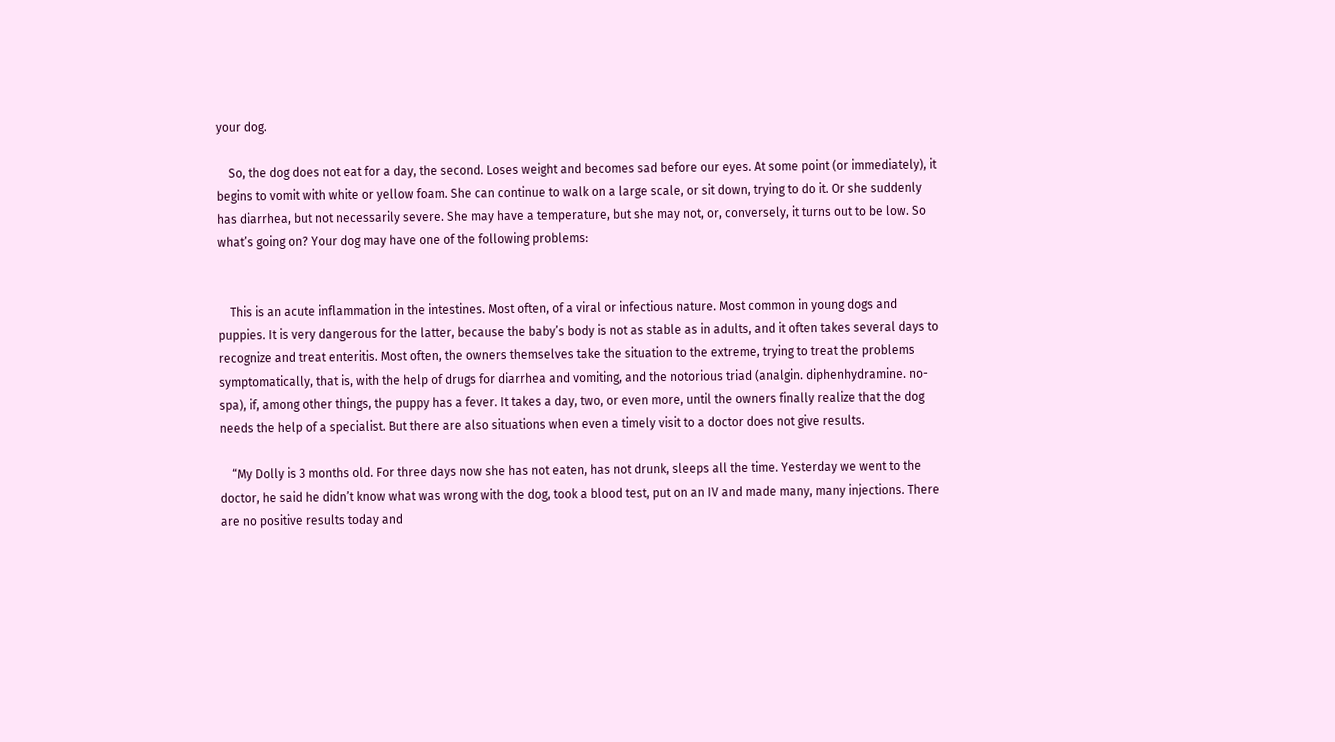your dog.

    So, the dog does not eat for a day, the second. Loses weight and becomes sad before our eyes. At some point (or immediately), it begins to vomit with white or yellow foam. She can continue to walk on a large scale, or sit down, trying to do it. Or she suddenly has diarrhea, but not necessarily severe. She may have a temperature, but she may not, or, conversely, it turns out to be low. So what’s going on? Your dog may have one of the following problems:


    This is an acute inflammation in the intestines. Most often, of a viral or infectious nature. Most common in young dogs and puppies. It is very dangerous for the latter, because the baby’s body is not as stable as in adults, and it often takes several days to recognize and treat enteritis. Most often, the owners themselves take the situation to the extreme, trying to treat the problems symptomatically, that is, with the help of drugs for diarrhea and vomiting, and the notorious triad (analgin. diphenhydramine. no-spa), if, among other things, the puppy has a fever. It takes a day, two, or even more, until the owners finally realize that the dog needs the help of a specialist. But there are also situations when even a timely visit to a doctor does not give results.

    “My Dolly is 3 months old. For three days now she has not eaten, has not drunk, sleeps all the time. Yesterday we went to the doctor, he said he didn’t know what was wrong with the dog, took a blood test, put on an IV and made many, many injections. There are no positive results today and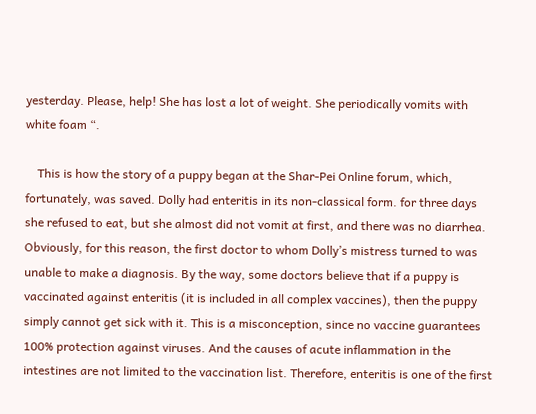yesterday. Please, help! She has lost a lot of weight. She periodically vomits with white foam “.

    This is how the story of a puppy began at the Shar-Pei Online forum, which, fortunately, was saved. Dolly had enteritis in its non-classical form. for three days she refused to eat, but she almost did not vomit at first, and there was no diarrhea. Obviously, for this reason, the first doctor to whom Dolly’s mistress turned to was unable to make a diagnosis. By the way, some doctors believe that if a puppy is vaccinated against enteritis (it is included in all complex vaccines), then the puppy simply cannot get sick with it. This is a misconception, since no vaccine guarantees 100% protection against viruses. And the causes of acute inflammation in the intestines are not limited to the vaccination list. Therefore, enteritis is one of the first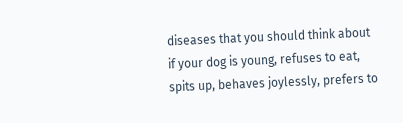diseases that you should think about if your dog is young, refuses to eat, spits up, behaves joylessly, prefers to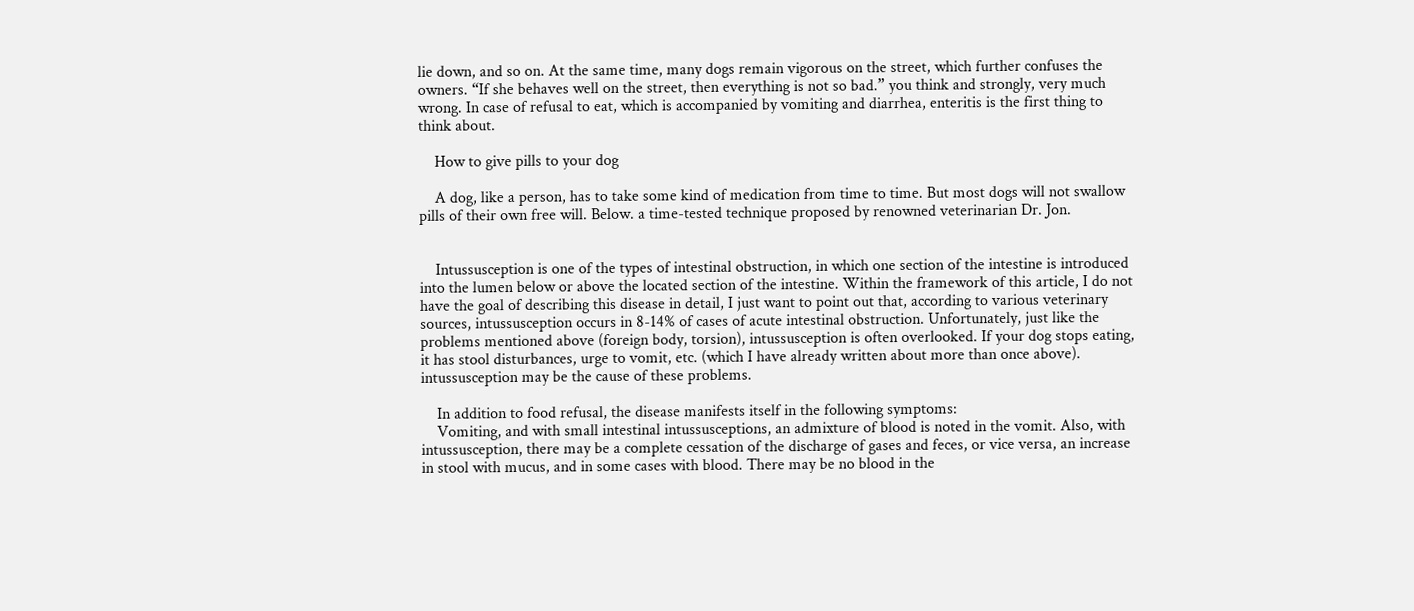lie down, and so on. At the same time, many dogs remain vigorous on the street, which further confuses the owners. “If she behaves well on the street, then everything is not so bad.” you think and strongly, very much wrong. In case of refusal to eat, which is accompanied by vomiting and diarrhea, enteritis is the first thing to think about.

    How to give pills to your dog

    A dog, like a person, has to take some kind of medication from time to time. But most dogs will not swallow pills of their own free will. Below. a time-tested technique proposed by renowned veterinarian Dr. Jon.


    Intussusception is one of the types of intestinal obstruction, in which one section of the intestine is introduced into the lumen below or above the located section of the intestine. Within the framework of this article, I do not have the goal of describing this disease in detail, I just want to point out that, according to various veterinary sources, intussusception occurs in 8-14% of cases of acute intestinal obstruction. Unfortunately, just like the problems mentioned above (foreign body, torsion), intussusception is often overlooked. If your dog stops eating, it has stool disturbances, urge to vomit, etc. (which I have already written about more than once above). intussusception may be the cause of these problems.

    In addition to food refusal, the disease manifests itself in the following symptoms:
    Vomiting, and with small intestinal intussusceptions, an admixture of blood is noted in the vomit. Also, with intussusception, there may be a complete cessation of the discharge of gases and feces, or vice versa, an increase in stool with mucus, and in some cases with blood. There may be no blood in the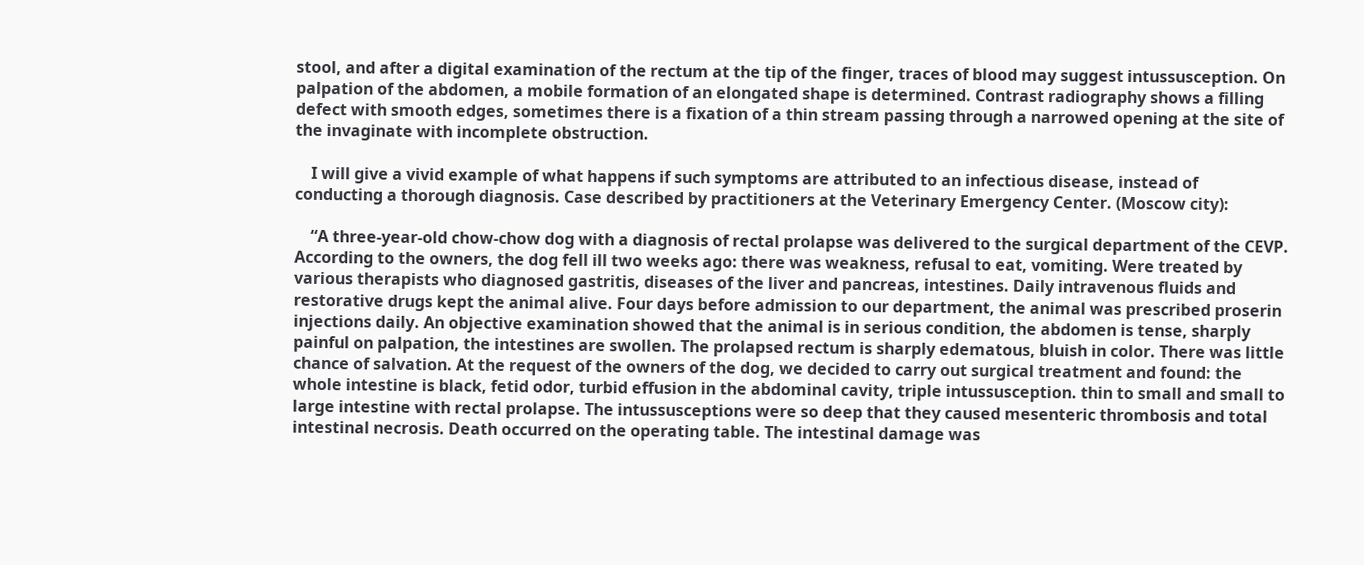stool, and after a digital examination of the rectum at the tip of the finger, traces of blood may suggest intussusception. On palpation of the abdomen, a mobile formation of an elongated shape is determined. Contrast radiography shows a filling defect with smooth edges, sometimes there is a fixation of a thin stream passing through a narrowed opening at the site of the invaginate with incomplete obstruction.

    I will give a vivid example of what happens if such symptoms are attributed to an infectious disease, instead of conducting a thorough diagnosis. Case described by practitioners at the Veterinary Emergency Center. (Moscow city):

    “A three-year-old chow-chow dog with a diagnosis of rectal prolapse was delivered to the surgical department of the CEVP. According to the owners, the dog fell ill two weeks ago: there was weakness, refusal to eat, vomiting. Were treated by various therapists who diagnosed gastritis, diseases of the liver and pancreas, intestines. Daily intravenous fluids and restorative drugs kept the animal alive. Four days before admission to our department, the animal was prescribed proserin injections daily. An objective examination showed that the animal is in serious condition, the abdomen is tense, sharply painful on palpation, the intestines are swollen. The prolapsed rectum is sharply edematous, bluish in color. There was little chance of salvation. At the request of the owners of the dog, we decided to carry out surgical treatment and found: the whole intestine is black, fetid odor, turbid effusion in the abdominal cavity, triple intussusception. thin to small and small to large intestine with rectal prolapse. The intussusceptions were so deep that they caused mesenteric thrombosis and total intestinal necrosis. Death occurred on the operating table. The intestinal damage was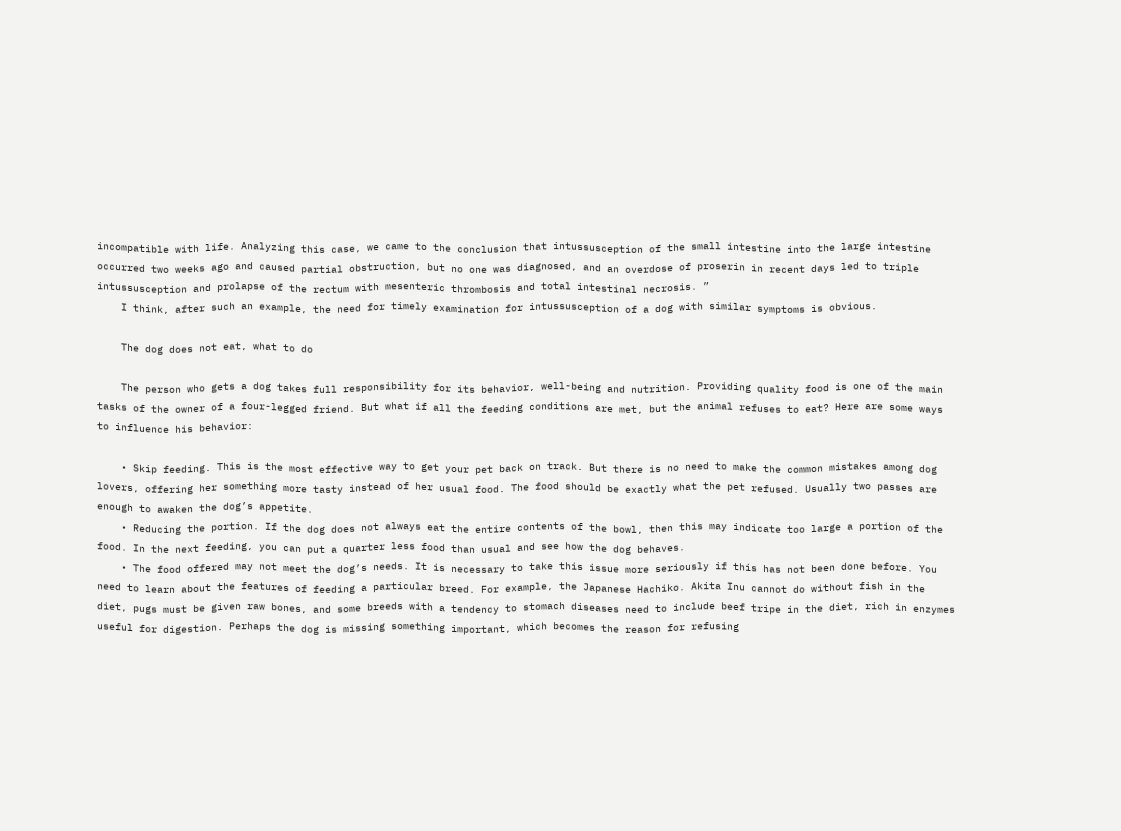incompatible with life. Analyzing this case, we came to the conclusion that intussusception of the small intestine into the large intestine occurred two weeks ago and caused partial obstruction, but no one was diagnosed, and an overdose of proserin in recent days led to triple intussusception and prolapse of the rectum with mesenteric thrombosis and total intestinal necrosis. ”
    I think, after such an example, the need for timely examination for intussusception of a dog with similar symptoms is obvious.

    The dog does not eat, what to do

    The person who gets a dog takes full responsibility for its behavior, well-being and nutrition. Providing quality food is one of the main tasks of the owner of a four-legged friend. But what if all the feeding conditions are met, but the animal refuses to eat? Here are some ways to influence his behavior:

    • Skip feeding. This is the most effective way to get your pet back on track. But there is no need to make the common mistakes among dog lovers, offering her something more tasty instead of her usual food. The food should be exactly what the pet refused. Usually two passes are enough to awaken the dog’s appetite.
    • Reducing the portion. If the dog does not always eat the entire contents of the bowl, then this may indicate too large a portion of the food. In the next feeding, you can put a quarter less food than usual and see how the dog behaves.
    • The food offered may not meet the dog’s needs. It is necessary to take this issue more seriously if this has not been done before. You need to learn about the features of feeding a particular breed. For example, the Japanese Hachiko. Akita Inu cannot do without fish in the diet, pugs must be given raw bones, and some breeds with a tendency to stomach diseases need to include beef tripe in the diet, rich in enzymes useful for digestion. Perhaps the dog is missing something important, which becomes the reason for refusing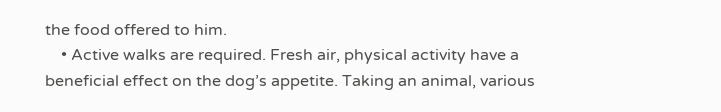the food offered to him.
    • Active walks are required. Fresh air, physical activity have a beneficial effect on the dog’s appetite. Taking an animal, various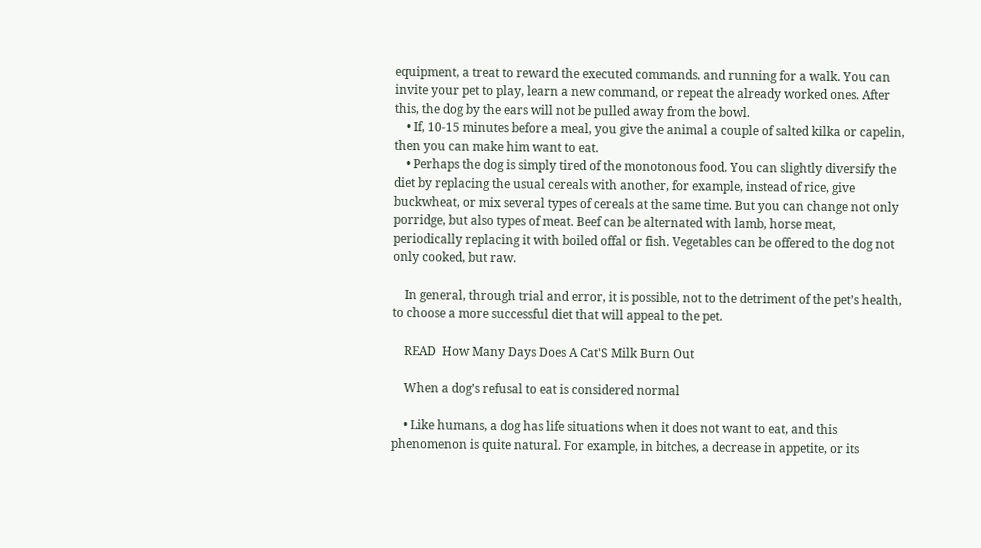equipment, a treat to reward the executed commands. and running for a walk. You can invite your pet to play, learn a new command, or repeat the already worked ones. After this, the dog by the ears will not be pulled away from the bowl.
    • If, 10-15 minutes before a meal, you give the animal a couple of salted kilka or capelin, then you can make him want to eat.
    • Perhaps the dog is simply tired of the monotonous food. You can slightly diversify the diet by replacing the usual cereals with another, for example, instead of rice, give buckwheat, or mix several types of cereals at the same time. But you can change not only porridge, but also types of meat. Beef can be alternated with lamb, horse meat, periodically replacing it with boiled offal or fish. Vegetables can be offered to the dog not only cooked, but raw.

    In general, through trial and error, it is possible, not to the detriment of the pet’s health, to choose a more successful diet that will appeal to the pet.

    READ  How Many Days Does A Cat'S Milk Burn Out

    When a dog’s refusal to eat is considered normal

    • Like humans, a dog has life situations when it does not want to eat, and this phenomenon is quite natural. For example, in bitches, a decrease in appetite, or its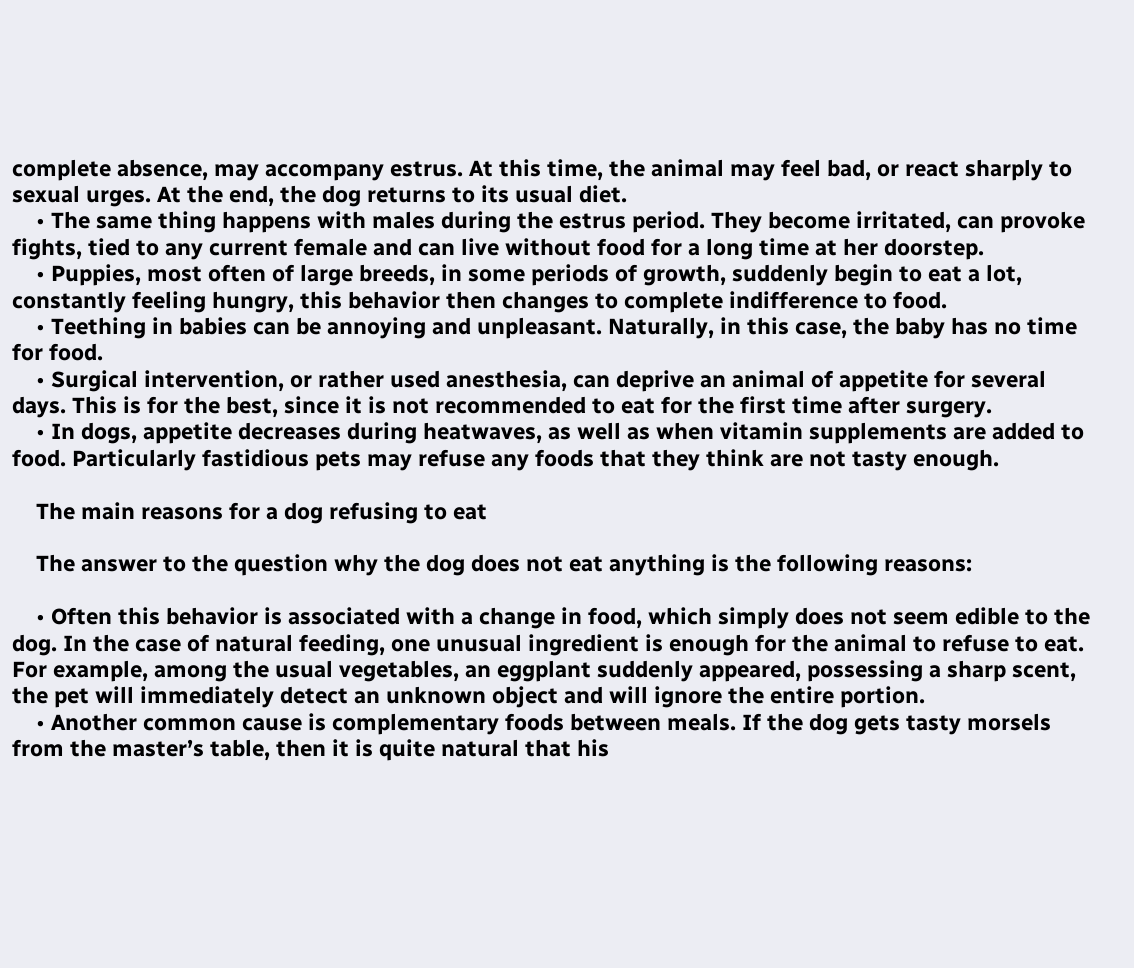complete absence, may accompany estrus. At this time, the animal may feel bad, or react sharply to sexual urges. At the end, the dog returns to its usual diet.
    • The same thing happens with males during the estrus period. They become irritated, can provoke fights, tied to any current female and can live without food for a long time at her doorstep.
    • Puppies, most often of large breeds, in some periods of growth, suddenly begin to eat a lot, constantly feeling hungry, this behavior then changes to complete indifference to food.
    • Teething in babies can be annoying and unpleasant. Naturally, in this case, the baby has no time for food.
    • Surgical intervention, or rather used anesthesia, can deprive an animal of appetite for several days. This is for the best, since it is not recommended to eat for the first time after surgery.
    • In dogs, appetite decreases during heatwaves, as well as when vitamin supplements are added to food. Particularly fastidious pets may refuse any foods that they think are not tasty enough.

    The main reasons for a dog refusing to eat

    The answer to the question why the dog does not eat anything is the following reasons:

    • Often this behavior is associated with a change in food, which simply does not seem edible to the dog. In the case of natural feeding, one unusual ingredient is enough for the animal to refuse to eat. For example, among the usual vegetables, an eggplant suddenly appeared, possessing a sharp scent, the pet will immediately detect an unknown object and will ignore the entire portion.
    • Another common cause is complementary foods between meals. If the dog gets tasty morsels from the master’s table, then it is quite natural that his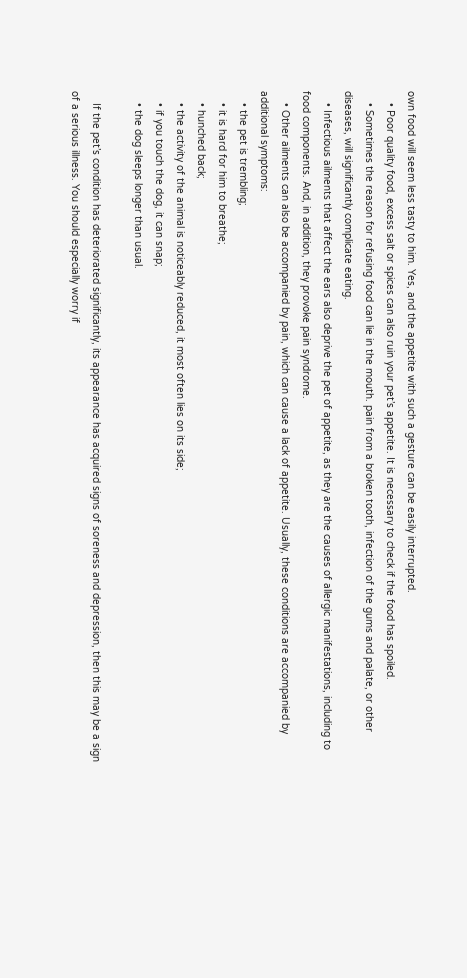own food will seem less tasty to him. Yes, and the appetite with such a gesture can be easily interrupted.
    • Poor quality food, excess salt or spices can also ruin your pet’s appetite. It is necessary to check if the food has spoiled.
    • Sometimes the reason for refusing food can lie in the mouth. pain from a broken tooth, infection of the gums and palate, or other diseases, will significantly complicate eating.
    • Infectious ailments that affect the ears also deprive the pet of appetite, as they are the causes of allergic manifestations, including to food components. And, in addition, they provoke pain syndrome.
    • Other ailments can also be accompanied by pain, which can cause a lack of appetite. Usually, these conditions are accompanied by additional symptoms:
    • the pet is trembling;
    • it is hard for him to breathe;
    • hunched back;
    • the activity of the animal is noticeably reduced, it most often lies on its side;
    • if you touch the dog, it can snap;
    • the dog sleeps longer than usual.

    If the pet’s condition has deteriorated significantly, its appearance has acquired signs of soreness and depression, then this may be a sign of a serious illness. You should especially worry if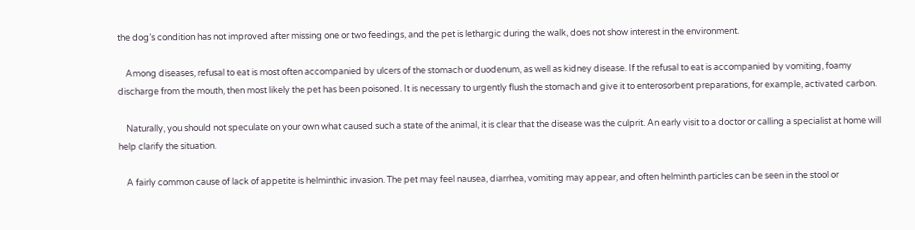the dog’s condition has not improved after missing one or two feedings, and the pet is lethargic during the walk, does not show interest in the environment.

    Among diseases, refusal to eat is most often accompanied by ulcers of the stomach or duodenum, as well as kidney disease. If the refusal to eat is accompanied by vomiting, foamy discharge from the mouth, then most likely the pet has been poisoned. It is necessary to urgently flush the stomach and give it to enterosorbent preparations, for example, activated carbon.

    Naturally, you should not speculate on your own what caused such a state of the animal, it is clear that the disease was the culprit. An early visit to a doctor or calling a specialist at home will help clarify the situation.

    A fairly common cause of lack of appetite is helminthic invasion. The pet may feel nausea, diarrhea, vomiting may appear, and often helminth particles can be seen in the stool or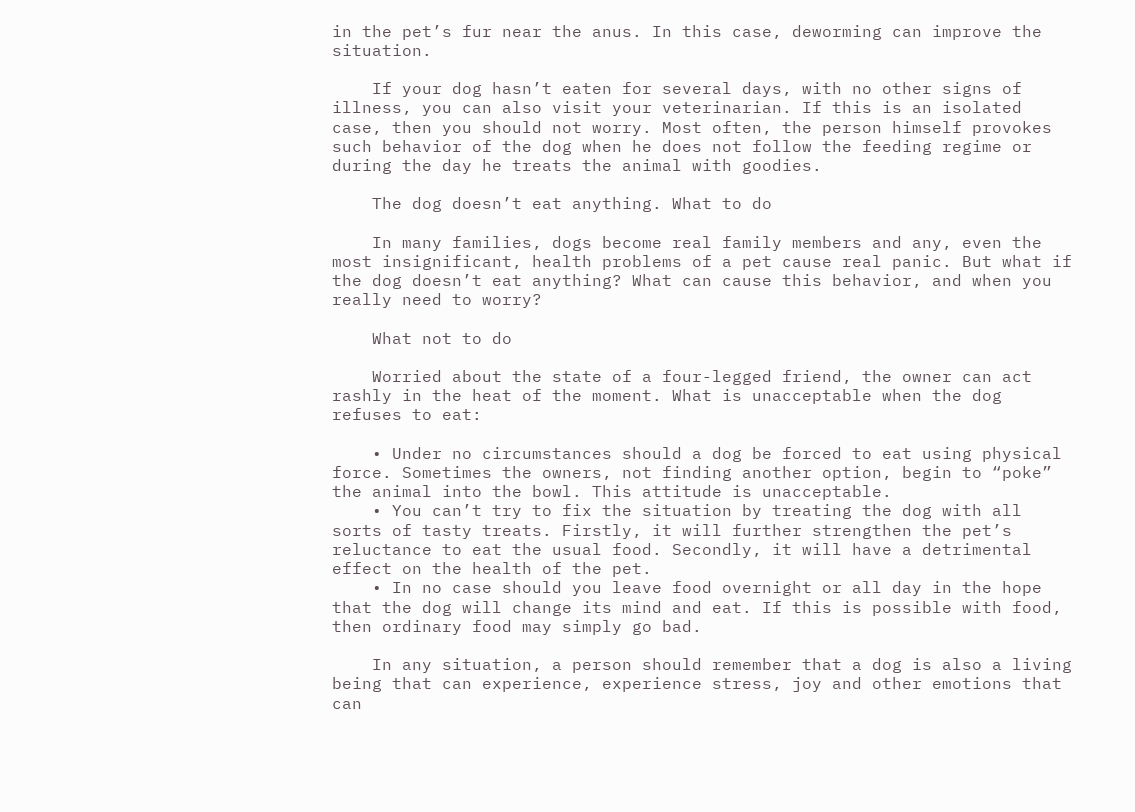in the pet’s fur near the anus. In this case, deworming can improve the situation.

    If your dog hasn’t eaten for several days, with no other signs of illness, you can also visit your veterinarian. If this is an isolated case, then you should not worry. Most often, the person himself provokes such behavior of the dog when he does not follow the feeding regime or during the day he treats the animal with goodies.

    The dog doesn’t eat anything. What to do

    In many families, dogs become real family members and any, even the most insignificant, health problems of a pet cause real panic. But what if the dog doesn’t eat anything? What can cause this behavior, and when you really need to worry?

    What not to do

    Worried about the state of a four-legged friend, the owner can act rashly in the heat of the moment. What is unacceptable when the dog refuses to eat:

    • Under no circumstances should a dog be forced to eat using physical force. Sometimes the owners, not finding another option, begin to “poke” the animal into the bowl. This attitude is unacceptable.
    • You can’t try to fix the situation by treating the dog with all sorts of tasty treats. Firstly, it will further strengthen the pet’s reluctance to eat the usual food. Secondly, it will have a detrimental effect on the health of the pet.
    • In no case should you leave food overnight or all day in the hope that the dog will change its mind and eat. If this is possible with food, then ordinary food may simply go bad.

    In any situation, a person should remember that a dog is also a living being that can experience, experience stress, joy and other emotions that can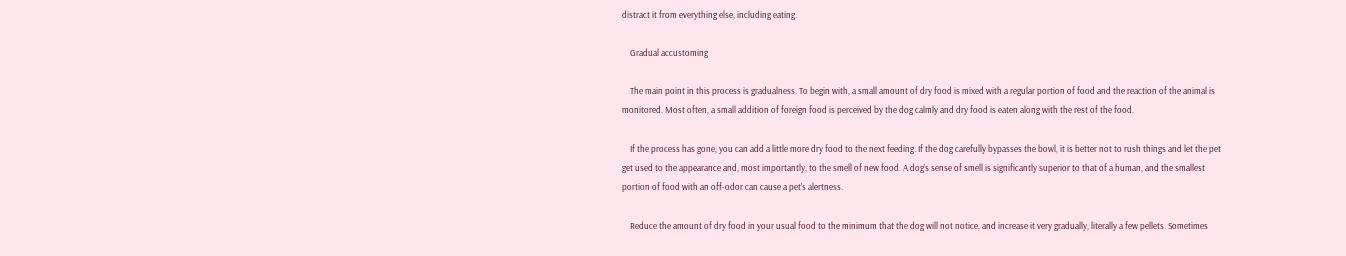distract it from everything else, including eating.

    Gradual accustoming

    The main point in this process is gradualness. To begin with, a small amount of dry food is mixed with a regular portion of food and the reaction of the animal is monitored. Most often, a small addition of foreign food is perceived by the dog calmly and dry food is eaten along with the rest of the food.

    If the process has gone, you can add a little more dry food to the next feeding. If the dog carefully bypasses the bowl, it is better not to rush things and let the pet get used to the appearance and, most importantly, to the smell of new food. A dog’s sense of smell is significantly superior to that of a human, and the smallest portion of food with an off-odor can cause a pet’s alertness.

    Reduce the amount of dry food in your usual food to the minimum that the dog will not notice, and increase it very gradually, literally a few pellets. Sometimes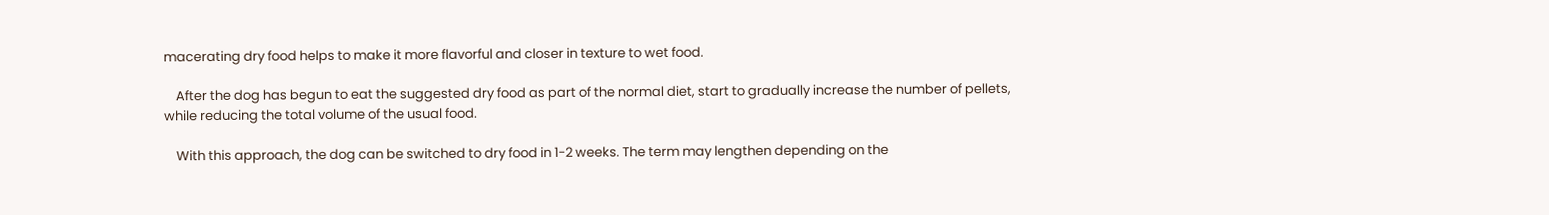macerating dry food helps to make it more flavorful and closer in texture to wet food.

    After the dog has begun to eat the suggested dry food as part of the normal diet, start to gradually increase the number of pellets, while reducing the total volume of the usual food.

    With this approach, the dog can be switched to dry food in 1-2 weeks. The term may lengthen depending on the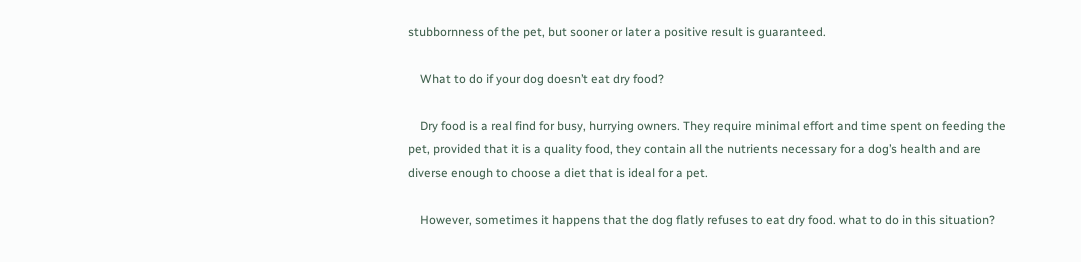stubbornness of the pet, but sooner or later a positive result is guaranteed.

    What to do if your dog doesn’t eat dry food?

    Dry food is a real find for busy, hurrying owners. They require minimal effort and time spent on feeding the pet, provided that it is a quality food, they contain all the nutrients necessary for a dog’s health and are diverse enough to choose a diet that is ideal for a pet.

    However, sometimes it happens that the dog flatly refuses to eat dry food. what to do in this situation?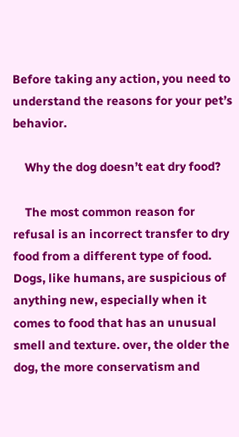Before taking any action, you need to understand the reasons for your pet’s behavior.

    Why the dog doesn’t eat dry food?

    The most common reason for refusal is an incorrect transfer to dry food from a different type of food. Dogs, like humans, are suspicious of anything new, especially when it comes to food that has an unusual smell and texture. over, the older the dog, the more conservatism and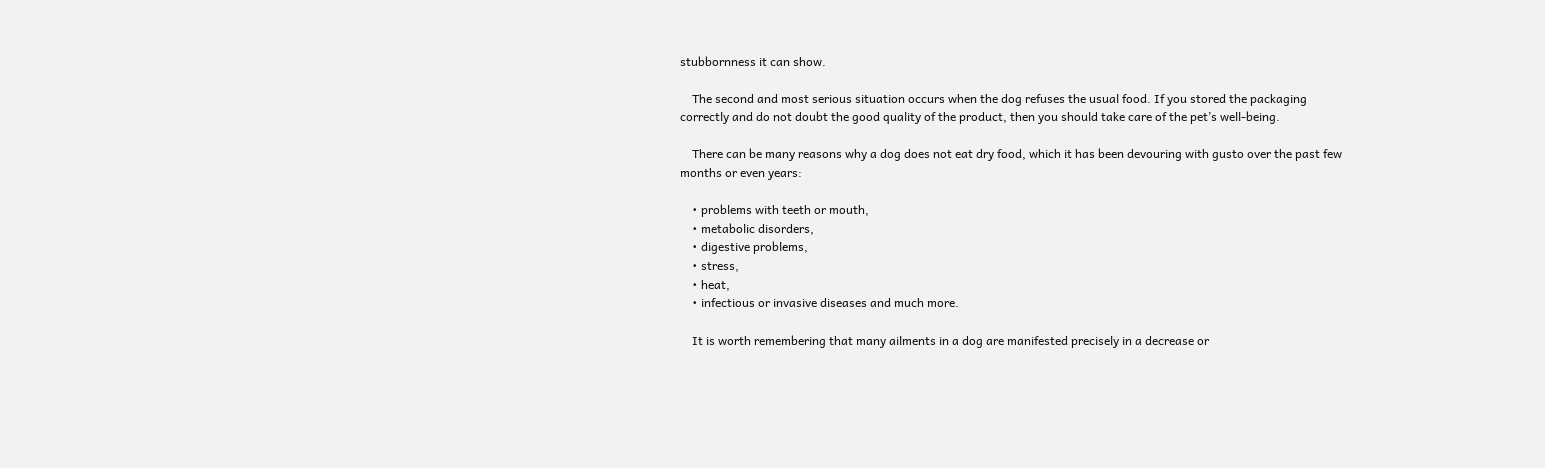stubbornness it can show.

    The second and most serious situation occurs when the dog refuses the usual food. If you stored the packaging correctly and do not doubt the good quality of the product, then you should take care of the pet’s well-being.

    There can be many reasons why a dog does not eat dry food, which it has been devouring with gusto over the past few months or even years:

    • problems with teeth or mouth,
    • metabolic disorders,
    • digestive problems,
    • stress,
    • heat,
    • infectious or invasive diseases and much more.

    It is worth remembering that many ailments in a dog are manifested precisely in a decrease or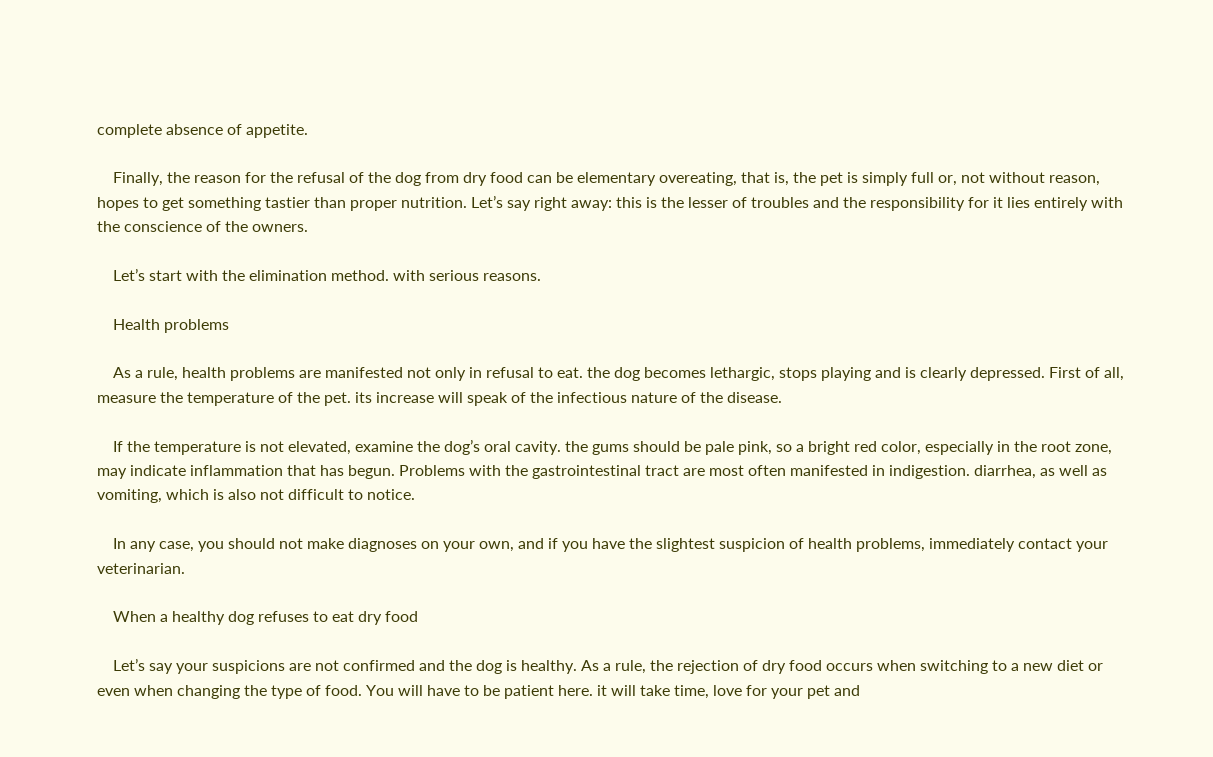complete absence of appetite.

    Finally, the reason for the refusal of the dog from dry food can be elementary overeating, that is, the pet is simply full or, not without reason, hopes to get something tastier than proper nutrition. Let’s say right away: this is the lesser of troubles and the responsibility for it lies entirely with the conscience of the owners.

    Let’s start with the elimination method. with serious reasons.

    Health problems

    As a rule, health problems are manifested not only in refusal to eat. the dog becomes lethargic, stops playing and is clearly depressed. First of all, measure the temperature of the pet. its increase will speak of the infectious nature of the disease.

    If the temperature is not elevated, examine the dog’s oral cavity. the gums should be pale pink, so a bright red color, especially in the root zone, may indicate inflammation that has begun. Problems with the gastrointestinal tract are most often manifested in indigestion. diarrhea, as well as vomiting, which is also not difficult to notice.

    In any case, you should not make diagnoses on your own, and if you have the slightest suspicion of health problems, immediately contact your veterinarian.

    When a healthy dog refuses to eat dry food

    Let’s say your suspicions are not confirmed and the dog is healthy. As a rule, the rejection of dry food occurs when switching to a new diet or even when changing the type of food. You will have to be patient here. it will take time, love for your pet and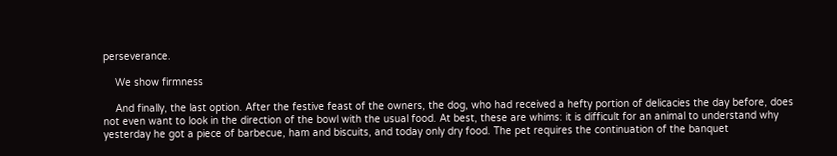perseverance.

    We show firmness

    And finally, the last option. After the festive feast of the owners, the dog, who had received a hefty portion of delicacies the day before, does not even want to look in the direction of the bowl with the usual food. At best, these are whims: it is difficult for an animal to understand why yesterday he got a piece of barbecue, ham and biscuits, and today only dry food. The pet requires the continuation of the banquet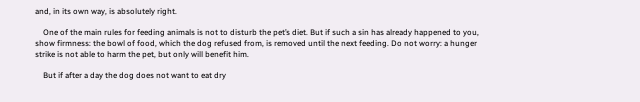and, in its own way, is absolutely right.

    One of the main rules for feeding animals is not to disturb the pet’s diet. But if such a sin has already happened to you, show firmness: the bowl of food, which the dog refused from, is removed until the next feeding. Do not worry: a hunger strike is not able to harm the pet, but only will benefit him.

    But if after a day the dog does not want to eat dry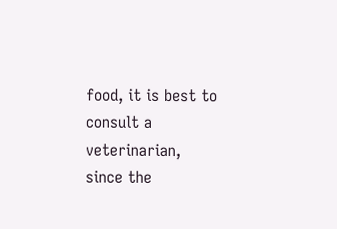food, it is best to consult a veterinarian, since the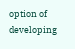option of developing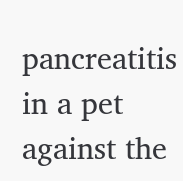pancreatitis in a pet against the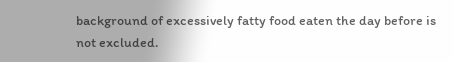background of excessively fatty food eaten the day before is not excluded.